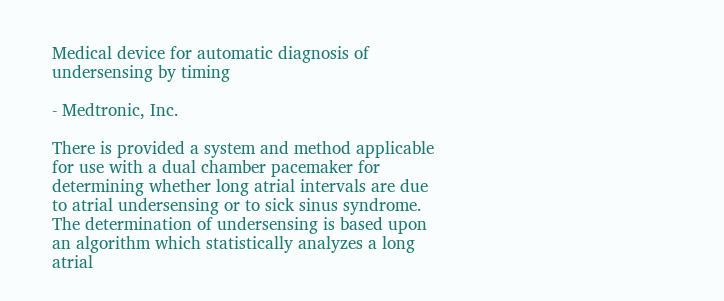Medical device for automatic diagnosis of undersensing by timing

- Medtronic, Inc.

There is provided a system and method applicable for use with a dual chamber pacemaker for determining whether long atrial intervals are due to atrial undersensing or to sick sinus syndrome. The determination of undersensing is based upon an algorithm which statistically analyzes a long atrial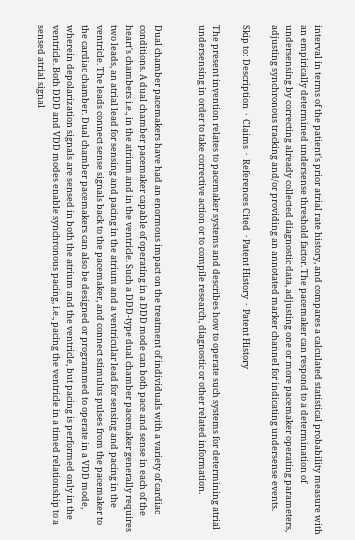interval in terms of the patient's prior atrial rate history, and compares a calculated statistical probability measure with an empirically determined undersense threshold factor. The pacemaker can respond to a determination of undersensing by correcting already collected diagnostic data, adjusting one or more pacemaker operating parameters, adjusting synchronous tracking and/or providing an annotated marker channel for indicating undersense events.

Skip to: Description  ·  Claims  ·  References Cited  · Patent History  ·  Patent History

The present invention relates to pacemaker systems and describes how to operate such systems for determining atrial undersensing in order to take corrective action or to compile research, diagnostic or other related information.


Dual chamber pacemakers have had an enormous impact on the treatment of individuals with a variety of cardiac conditions. A dual chamber pacemaker capable of operating in a DDD mode can both pace and sense in each of the heart's chambers i.e., in the atrium and in the ventricle. Such a DDD-type dual chamber pacemaker generally requires two leads, an atrial lead for sensing and pacing in the atrium and a ventricular lead for sensing and pacing in the ventricle. The leads connect sense signals back to the pacemaker, and connect stimulus pulses from the pacemaker to the cardiac chamber. Dual chamber pacemakers can also be designed or programmed to operate in a VDD mode, wherein depolarization signals are sensed in both the atrium and the ventricle, but pacing is performed only in the ventricle. Both DDD and VDD modes enable synchronous pacing, i.e., pacing the ventricle in a timed relationship to a sensed atrial signal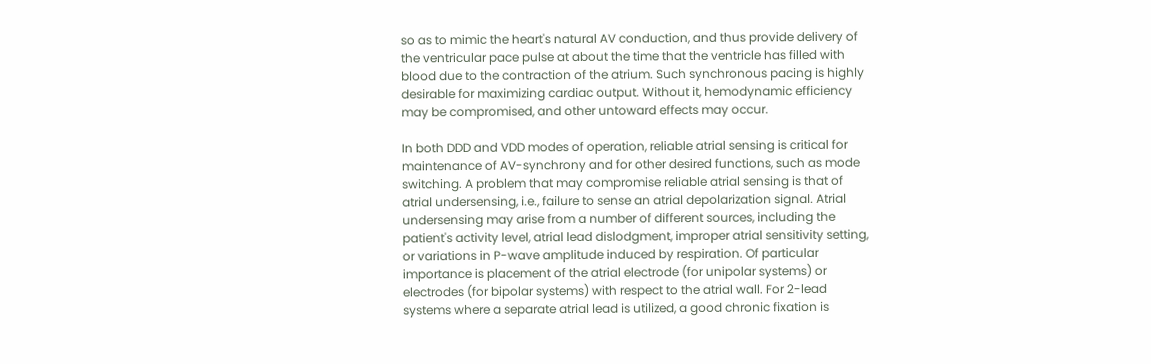so as to mimic the heart's natural AV conduction, and thus provide delivery of the ventricular pace pulse at about the time that the ventricle has filled with blood due to the contraction of the atrium. Such synchronous pacing is highly desirable for maximizing cardiac output. Without it, hemodynamic efficiency may be compromised, and other untoward effects may occur.

In both DDD and VDD modes of operation, reliable atrial sensing is critical for maintenance of AV-synchrony and for other desired functions, such as mode switching. A problem that may compromise reliable atrial sensing is that of atrial undersensing, i.e., failure to sense an atrial depolarization signal. Atrial undersensing may arise from a number of different sources, including the patient's activity level, atrial lead dislodgment, improper atrial sensitivity setting, or variations in P-wave amplitude induced by respiration. Of particular importance is placement of the atrial electrode (for unipolar systems) or electrodes (for bipolar systems) with respect to the atrial wall. For 2-lead systems where a separate atrial lead is utilized, a good chronic fixation is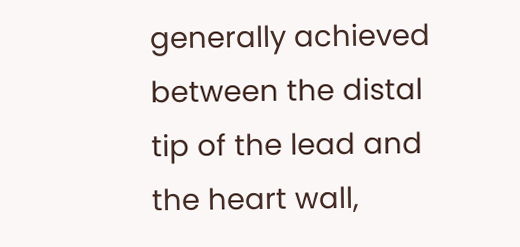generally achieved between the distal tip of the lead and the heart wall,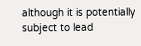although it is potentially subject to lead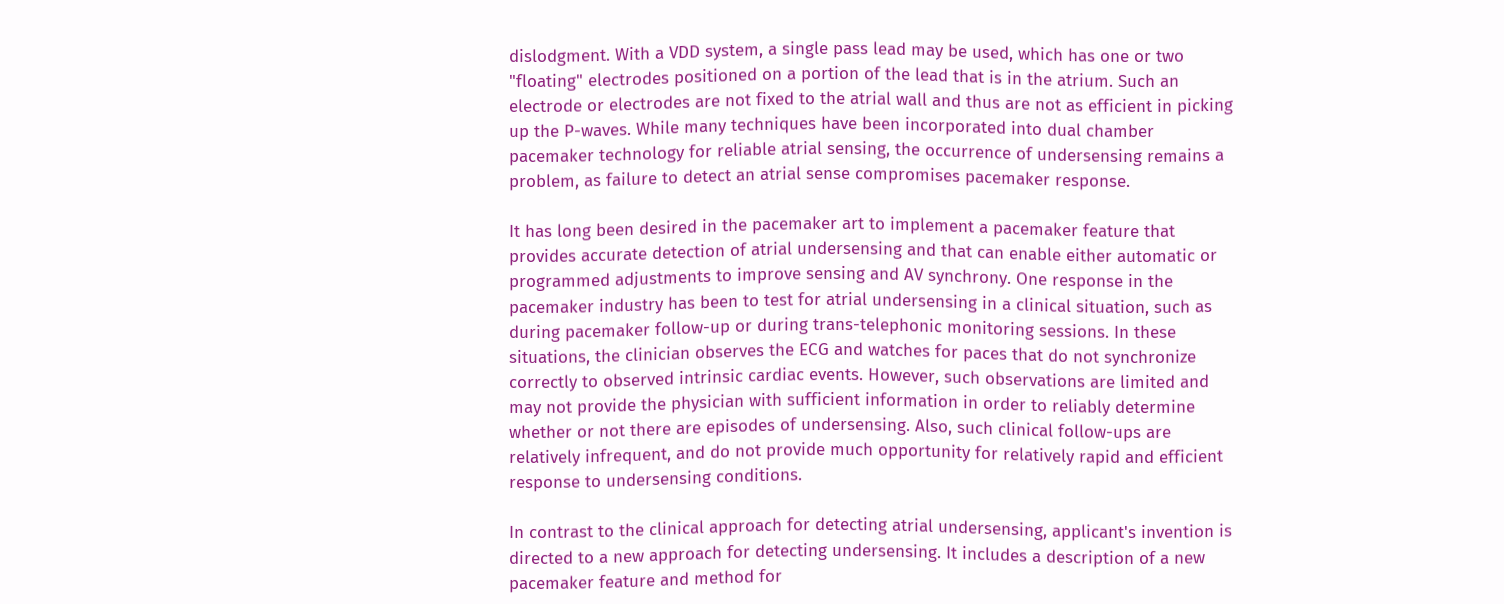dislodgment. With a VDD system, a single pass lead may be used, which has one or two "floating" electrodes positioned on a portion of the lead that is in the atrium. Such an electrode or electrodes are not fixed to the atrial wall and thus are not as efficient in picking up the P-waves. While many techniques have been incorporated into dual chamber pacemaker technology for reliable atrial sensing, the occurrence of undersensing remains a problem, as failure to detect an atrial sense compromises pacemaker response.

It has long been desired in the pacemaker art to implement a pacemaker feature that provides accurate detection of atrial undersensing and that can enable either automatic or programmed adjustments to improve sensing and AV synchrony. One response in the pacemaker industry has been to test for atrial undersensing in a clinical situation, such as during pacemaker follow-up or during trans-telephonic monitoring sessions. In these situations, the clinician observes the ECG and watches for paces that do not synchronize correctly to observed intrinsic cardiac events. However, such observations are limited and may not provide the physician with sufficient information in order to reliably determine whether or not there are episodes of undersensing. Also, such clinical follow-ups are relatively infrequent, and do not provide much opportunity for relatively rapid and efficient response to undersensing conditions.

In contrast to the clinical approach for detecting atrial undersensing, applicant's invention is directed to a new approach for detecting undersensing. It includes a description of a new pacemaker feature and method for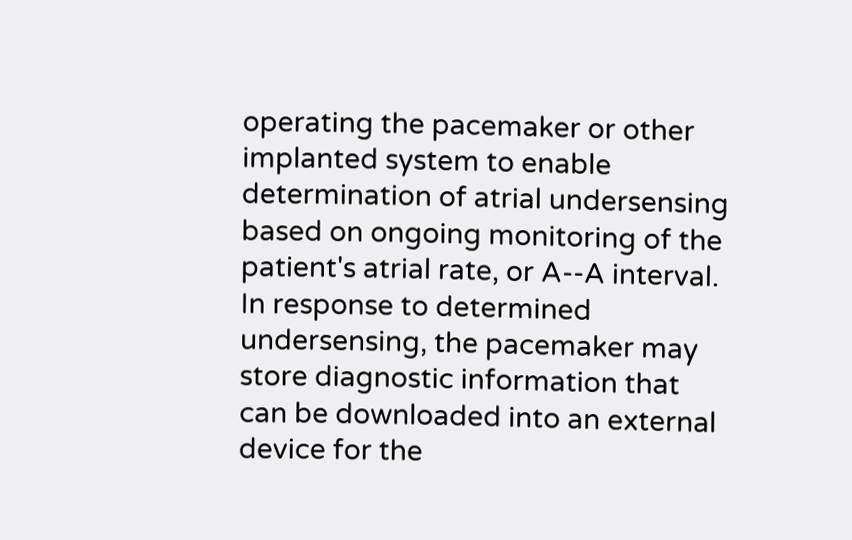operating the pacemaker or other implanted system to enable determination of atrial undersensing based on ongoing monitoring of the patient's atrial rate, or A--A interval. In response to determined undersensing, the pacemaker may store diagnostic information that can be downloaded into an external device for the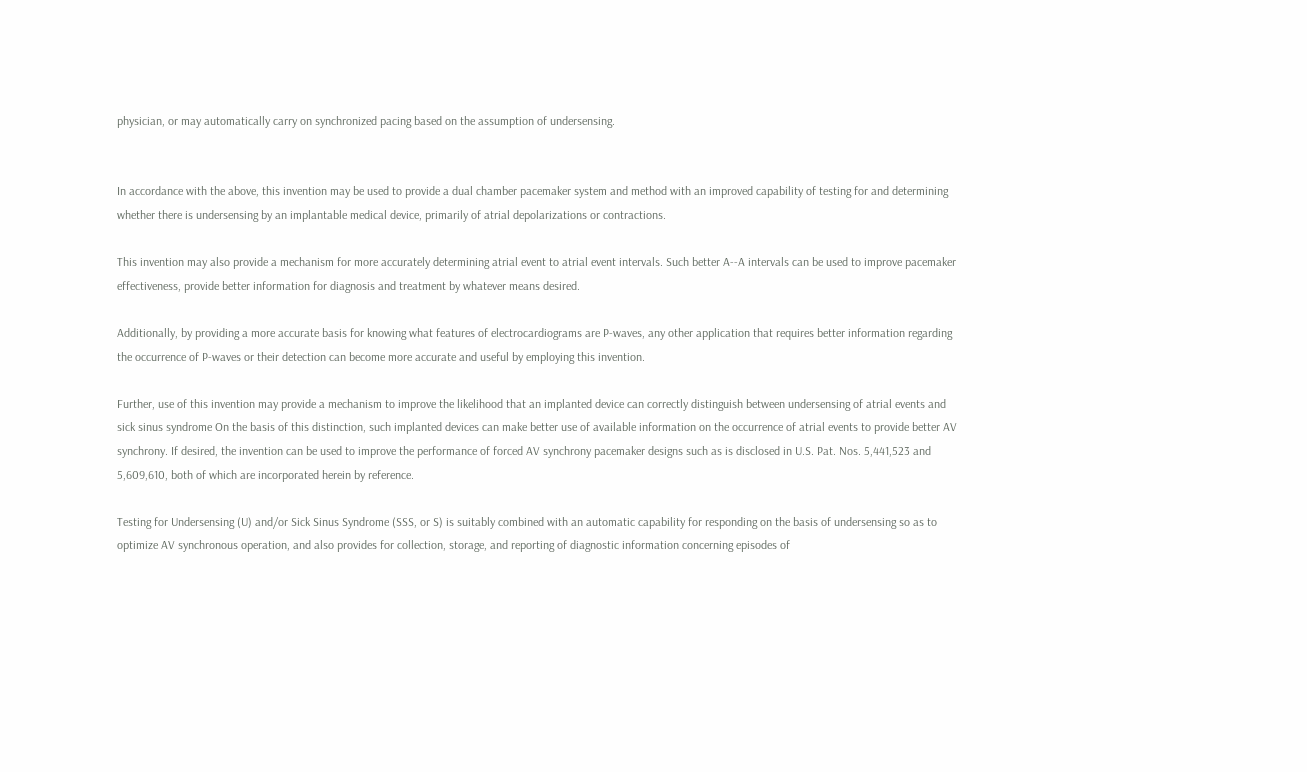physician, or may automatically carry on synchronized pacing based on the assumption of undersensing.


In accordance with the above, this invention may be used to provide a dual chamber pacemaker system and method with an improved capability of testing for and determining whether there is undersensing by an implantable medical device, primarily of atrial depolarizations or contractions.

This invention may also provide a mechanism for more accurately determining atrial event to atrial event intervals. Such better A--A intervals can be used to improve pacemaker effectiveness, provide better information for diagnosis and treatment by whatever means desired.

Additionally, by providing a more accurate basis for knowing what features of electrocardiograms are P-waves, any other application that requires better information regarding the occurrence of P-waves or their detection can become more accurate and useful by employing this invention.

Further, use of this invention may provide a mechanism to improve the likelihood that an implanted device can correctly distinguish between undersensing of atrial events and sick sinus syndrome On the basis of this distinction, such implanted devices can make better use of available information on the occurrence of atrial events to provide better AV synchrony. If desired, the invention can be used to improve the performance of forced AV synchrony pacemaker designs such as is disclosed in U.S. Pat. Nos. 5,441,523 and 5,609,610, both of which are incorporated herein by reference.

Testing for Undersensing (U) and/or Sick Sinus Syndrome (SSS, or S) is suitably combined with an automatic capability for responding on the basis of undersensing so as to optimize AV synchronous operation, and also provides for collection, storage, and reporting of diagnostic information concerning episodes of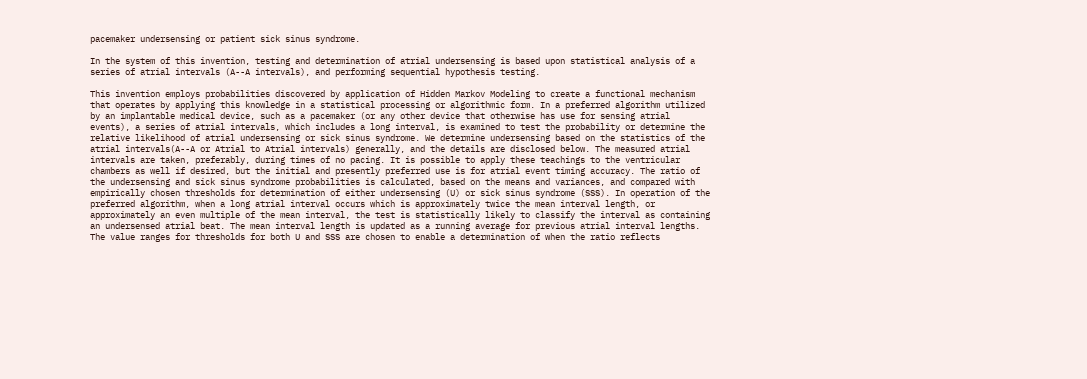pacemaker undersensing or patient sick sinus syndrome.

In the system of this invention, testing and determination of atrial undersensing is based upon statistical analysis of a series of atrial intervals (A--A intervals), and performing sequential hypothesis testing.

This invention employs probabilities discovered by application of Hidden Markov Modeling to create a functional mechanism that operates by applying this knowledge in a statistical processing or algorithmic form. In a preferred algorithm utilized by an implantable medical device, such as a pacemaker (or any other device that otherwise has use for sensing atrial events), a series of atrial intervals, which includes a long interval, is examined to test the probability or determine the relative likelihood of atrial undersensing or sick sinus syndrome. We determine undersensing based on the statistics of the atrial intervals(A--A or Atrial to Atrial intervals) generally, and the details are disclosed below. The measured atrial intervals are taken, preferably, during times of no pacing. It is possible to apply these teachings to the ventricular chambers as well if desired, but the initial and presently preferred use is for atrial event timing accuracy. The ratio of the undersensing and sick sinus syndrome probabilities is calculated, based on the means and variances, and compared with empirically chosen thresholds for determination of either undersensing (U) or sick sinus syndrome (SSS). In operation of the preferred algorithm, when a long atrial interval occurs which is approximately twice the mean interval length, or approximately an even multiple of the mean interval, the test is statistically likely to classify the interval as containing an undersensed atrial beat. The mean interval length is updated as a running average for previous atrial interval lengths. The value ranges for thresholds for both U and SSS are chosen to enable a determination of when the ratio reflects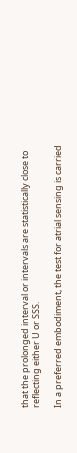that the prolonged interval or intervals are statistically close to reflecting either U or SSS.

In a preferred embodiment, the test for atrial sensing is carried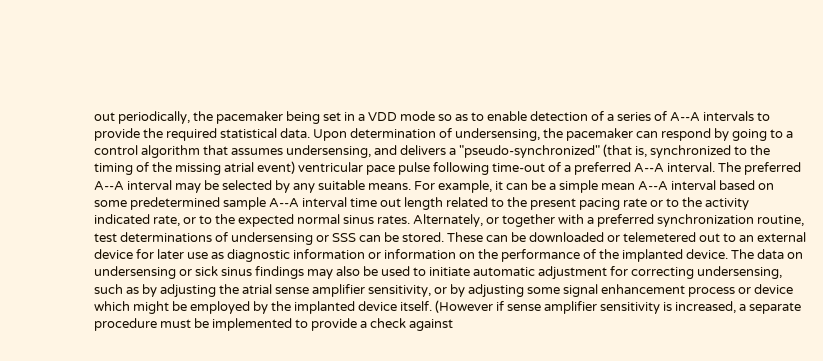out periodically, the pacemaker being set in a VDD mode so as to enable detection of a series of A--A intervals to provide the required statistical data. Upon determination of undersensing, the pacemaker can respond by going to a control algorithm that assumes undersensing, and delivers a "pseudo-synchronized" (that is, synchronized to the timing of the missing atrial event) ventricular pace pulse following time-out of a preferred A--A interval. The preferred A--A interval may be selected by any suitable means. For example, it can be a simple mean A--A interval based on some predetermined sample A--A interval time out length related to the present pacing rate or to the activity indicated rate, or to the expected normal sinus rates. Alternately, or together with a preferred synchronization routine, test determinations of undersensing or SSS can be stored. These can be downloaded or telemetered out to an external device for later use as diagnostic information or information on the performance of the implanted device. The data on undersensing or sick sinus findings may also be used to initiate automatic adjustment for correcting undersensing, such as by adjusting the atrial sense amplifier sensitivity, or by adjusting some signal enhancement process or device which might be employed by the implanted device itself. (However if sense amplifier sensitivity is increased, a separate procedure must be implemented to provide a check against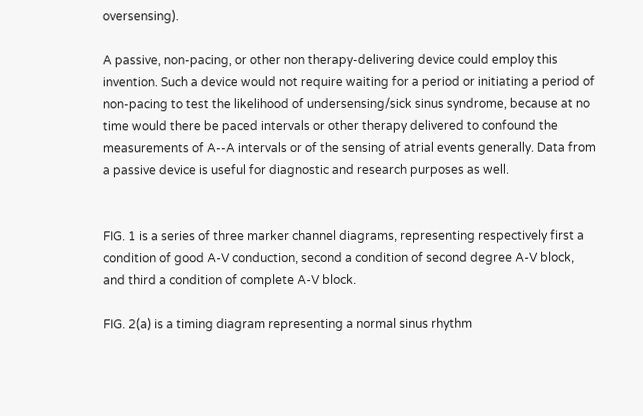oversensing).

A passive, non-pacing, or other non therapy-delivering device could employ this invention. Such a device would not require waiting for a period or initiating a period of non-pacing to test the likelihood of undersensing/sick sinus syndrome, because at no time would there be paced intervals or other therapy delivered to confound the measurements of A--A intervals or of the sensing of atrial events generally. Data from a passive device is useful for diagnostic and research purposes as well.


FIG. 1 is a series of three marker channel diagrams, representing respectively first a condition of good A-V conduction, second a condition of second degree A-V block, and third a condition of complete A-V block.

FIG. 2(a) is a timing diagram representing a normal sinus rhythm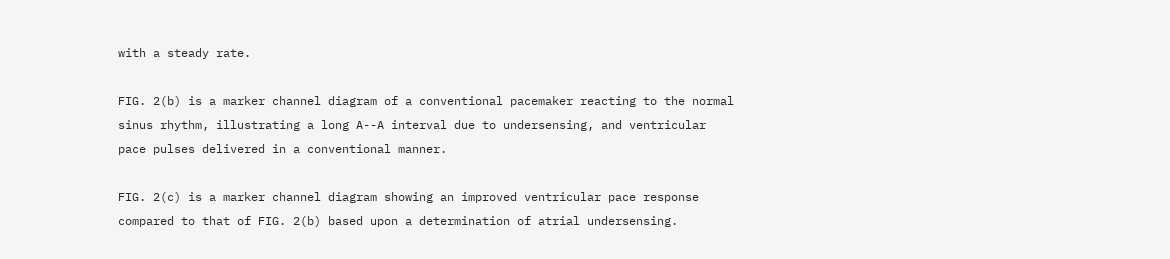with a steady rate.

FIG. 2(b) is a marker channel diagram of a conventional pacemaker reacting to the normal sinus rhythm, illustrating a long A--A interval due to undersensing, and ventricular pace pulses delivered in a conventional manner.

FIG. 2(c) is a marker channel diagram showing an improved ventricular pace response compared to that of FIG. 2(b) based upon a determination of atrial undersensing.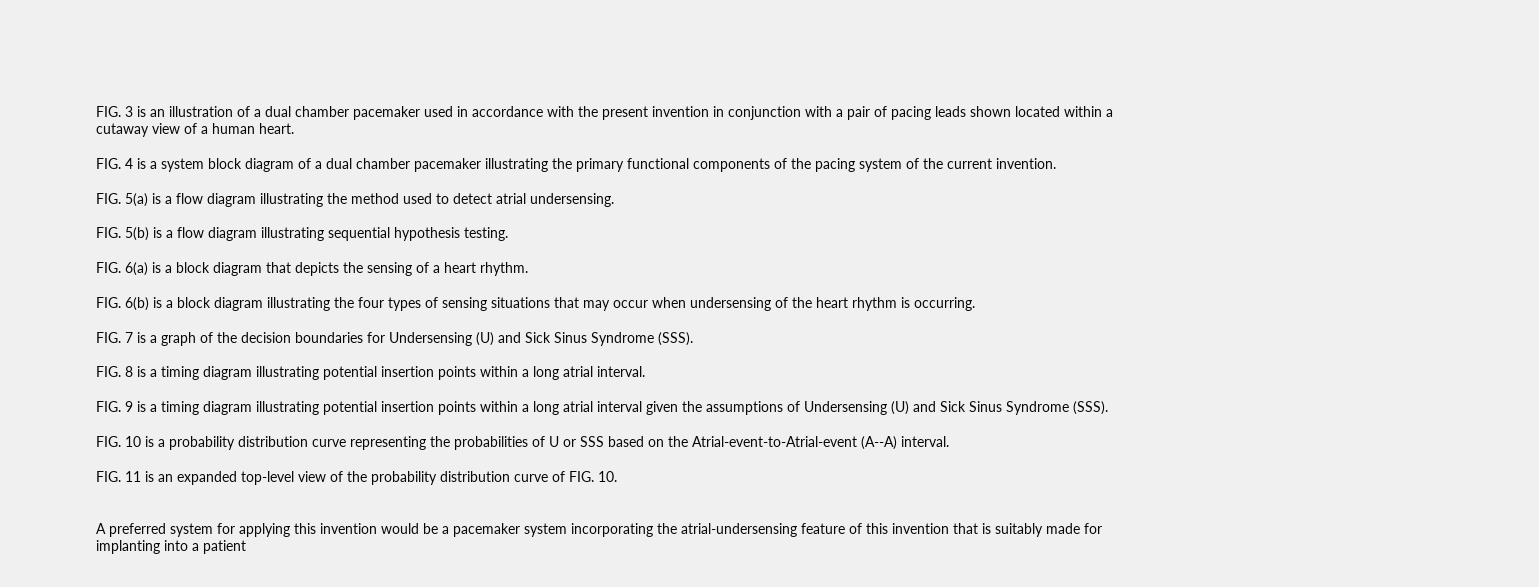FIG. 3 is an illustration of a dual chamber pacemaker used in accordance with the present invention in conjunction with a pair of pacing leads shown located within a cutaway view of a human heart.

FIG. 4 is a system block diagram of a dual chamber pacemaker illustrating the primary functional components of the pacing system of the current invention.

FIG. 5(a) is a flow diagram illustrating the method used to detect atrial undersensing.

FIG. 5(b) is a flow diagram illustrating sequential hypothesis testing.

FIG. 6(a) is a block diagram that depicts the sensing of a heart rhythm.

FIG. 6(b) is a block diagram illustrating the four types of sensing situations that may occur when undersensing of the heart rhythm is occurring.

FIG. 7 is a graph of the decision boundaries for Undersensing (U) and Sick Sinus Syndrome (SSS).

FIG. 8 is a timing diagram illustrating potential insertion points within a long atrial interval.

FIG. 9 is a timing diagram illustrating potential insertion points within a long atrial interval given the assumptions of Undersensing (U) and Sick Sinus Syndrome (SSS).

FIG. 10 is a probability distribution curve representing the probabilities of U or SSS based on the Atrial-event-to-Atrial-event (A--A) interval.

FIG. 11 is an expanded top-level view of the probability distribution curve of FIG. 10.


A preferred system for applying this invention would be a pacemaker system incorporating the atrial-undersensing feature of this invention that is suitably made for implanting into a patient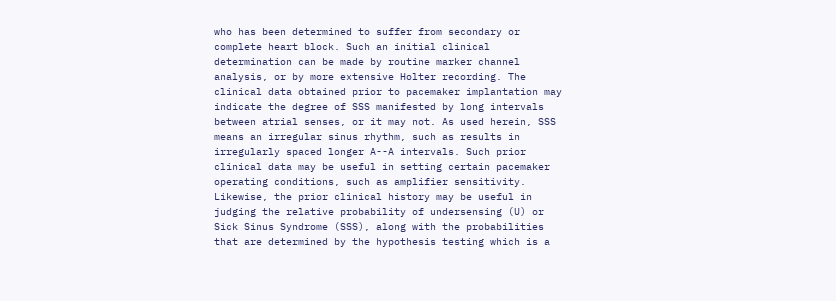who has been determined to suffer from secondary or complete heart block. Such an initial clinical determination can be made by routine marker channel analysis, or by more extensive Holter recording. The clinical data obtained prior to pacemaker implantation may indicate the degree of SSS manifested by long intervals between atrial senses, or it may not. As used herein, SSS means an irregular sinus rhythm, such as results in irregularly spaced longer A--A intervals. Such prior clinical data may be useful in setting certain pacemaker operating conditions, such as amplifier sensitivity. Likewise, the prior clinical history may be useful in judging the relative probability of undersensing (U) or Sick Sinus Syndrome (SSS), along with the probabilities that are determined by the hypothesis testing which is a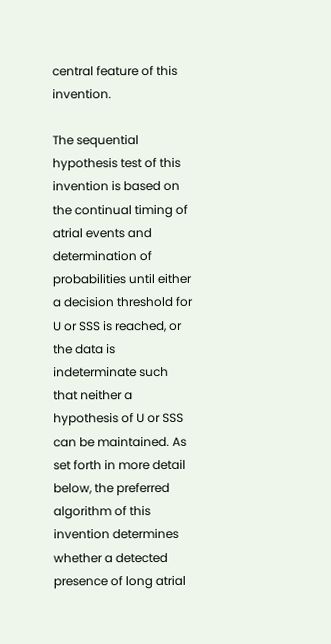central feature of this invention.

The sequential hypothesis test of this invention is based on the continual timing of atrial events and determination of probabilities until either a decision threshold for U or SSS is reached, or the data is indeterminate such that neither a hypothesis of U or SSS can be maintained. As set forth in more detail below, the preferred algorithm of this invention determines whether a detected presence of long atrial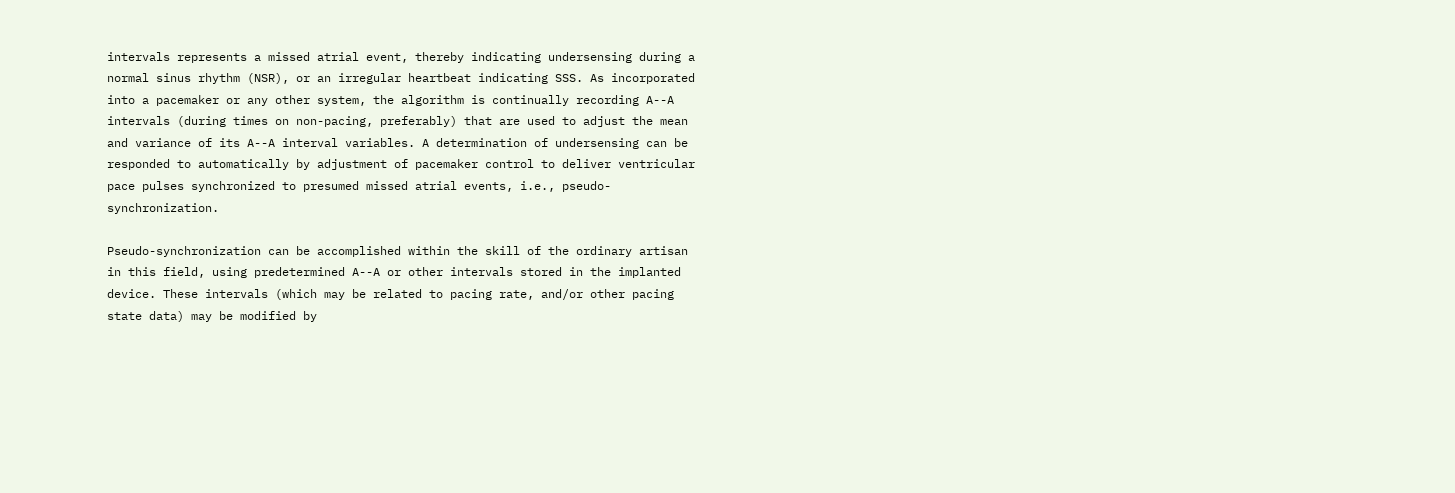intervals represents a missed atrial event, thereby indicating undersensing during a normal sinus rhythm (NSR), or an irregular heartbeat indicating SSS. As incorporated into a pacemaker or any other system, the algorithm is continually recording A--A intervals (during times on non-pacing, preferably) that are used to adjust the mean and variance of its A--A interval variables. A determination of undersensing can be responded to automatically by adjustment of pacemaker control to deliver ventricular pace pulses synchronized to presumed missed atrial events, i.e., pseudo-synchronization.

Pseudo-synchronization can be accomplished within the skill of the ordinary artisan in this field, using predetermined A--A or other intervals stored in the implanted device. These intervals (which may be related to pacing rate, and/or other pacing state data) may be modified by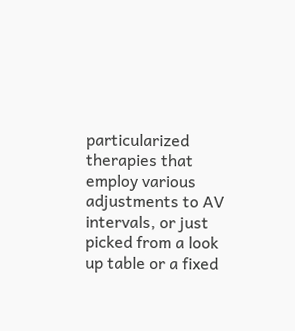particularized therapies that employ various adjustments to AV intervals, or just picked from a look up table or a fixed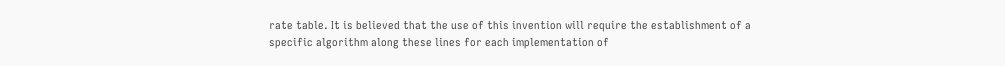rate table. It is believed that the use of this invention will require the establishment of a specific algorithm along these lines for each implementation of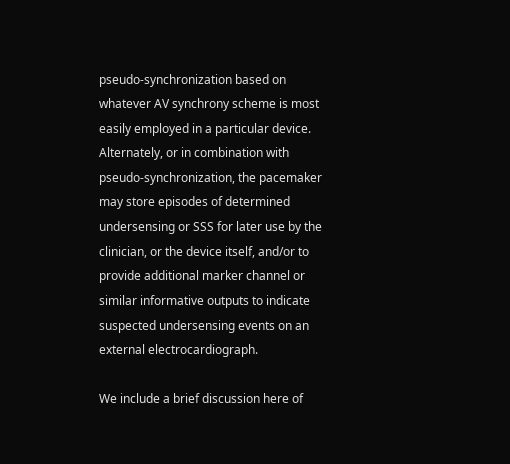pseudo-synchronization based on whatever AV synchrony scheme is most easily employed in a particular device. Alternately, or in combination with pseudo-synchronization, the pacemaker may store episodes of determined undersensing or SSS for later use by the clinician, or the device itself, and/or to provide additional marker channel or similar informative outputs to indicate suspected undersensing events on an external electrocardiograph.

We include a brief discussion here of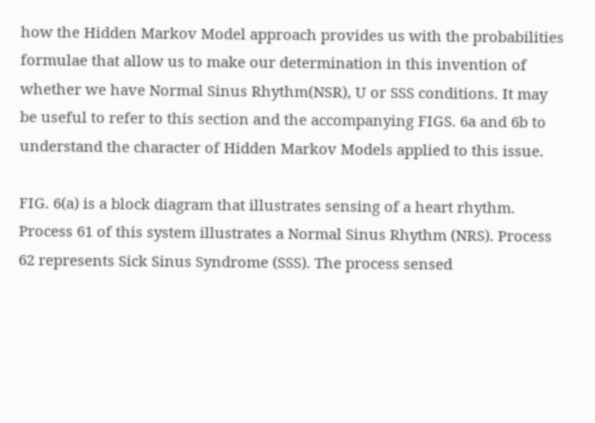how the Hidden Markov Model approach provides us with the probabilities formulae that allow us to make our determination in this invention of whether we have Normal Sinus Rhythm(NSR), U or SSS conditions. It may be useful to refer to this section and the accompanying FIGS. 6a and 6b to understand the character of Hidden Markov Models applied to this issue.

FIG. 6(a) is a block diagram that illustrates sensing of a heart rhythm. Process 61 of this system illustrates a Normal Sinus Rhythm (NRS). Process 62 represents Sick Sinus Syndrome (SSS). The process sensed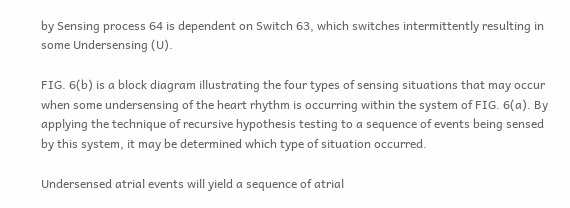by Sensing process 64 is dependent on Switch 63, which switches intermittently resulting in some Undersensing (U).

FIG. 6(b) is a block diagram illustrating the four types of sensing situations that may occur when some undersensing of the heart rhythm is occurring within the system of FIG. 6(a). By applying the technique of recursive hypothesis testing to a sequence of events being sensed by this system, it may be determined which type of situation occurred.

Undersensed atrial events will yield a sequence of atrial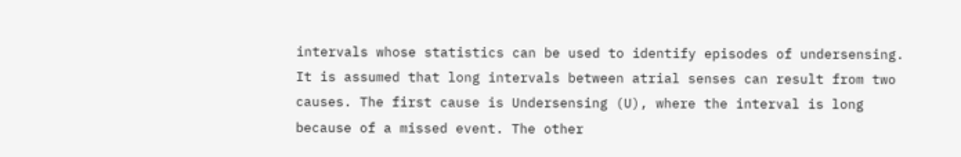intervals whose statistics can be used to identify episodes of undersensing. It is assumed that long intervals between atrial senses can result from two causes. The first cause is Undersensing (U), where the interval is long because of a missed event. The other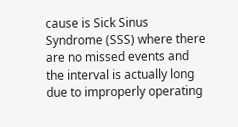cause is Sick Sinus Syndrome (SSS) where there are no missed events and the interval is actually long due to improperly operating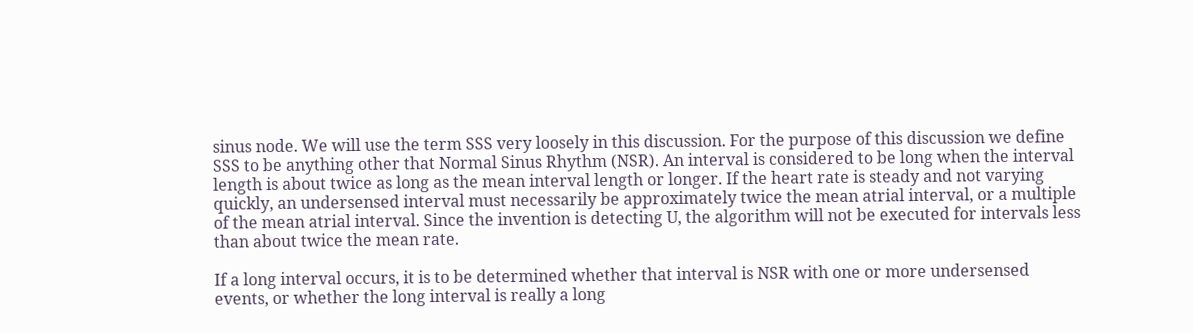sinus node. We will use the term SSS very loosely in this discussion. For the purpose of this discussion we define SSS to be anything other that Normal Sinus Rhythm (NSR). An interval is considered to be long when the interval length is about twice as long as the mean interval length or longer. If the heart rate is steady and not varying quickly, an undersensed interval must necessarily be approximately twice the mean atrial interval, or a multiple of the mean atrial interval. Since the invention is detecting U, the algorithm will not be executed for intervals less than about twice the mean rate.

If a long interval occurs, it is to be determined whether that interval is NSR with one or more undersensed events, or whether the long interval is really a long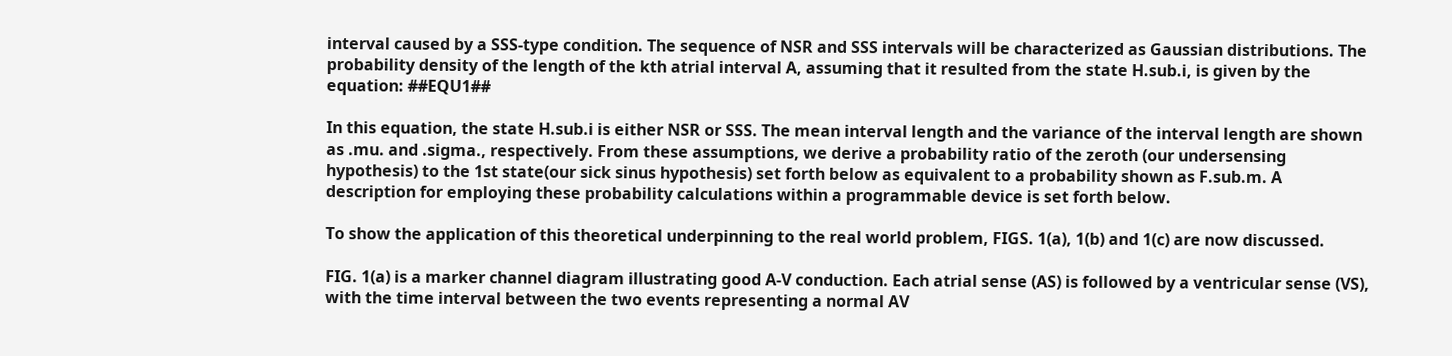interval caused by a SSS-type condition. The sequence of NSR and SSS intervals will be characterized as Gaussian distributions. The probability density of the length of the kth atrial interval A, assuming that it resulted from the state H.sub.i, is given by the equation: ##EQU1##

In this equation, the state H.sub.i is either NSR or SSS. The mean interval length and the variance of the interval length are shown as .mu. and .sigma., respectively. From these assumptions, we derive a probability ratio of the zeroth (our undersensing hypothesis) to the 1st state(our sick sinus hypothesis) set forth below as equivalent to a probability shown as F.sub.m. A description for employing these probability calculations within a programmable device is set forth below.

To show the application of this theoretical underpinning to the real world problem, FIGS. 1(a), 1(b) and 1(c) are now discussed.

FIG. 1(a) is a marker channel diagram illustrating good A-V conduction. Each atrial sense (AS) is followed by a ventricular sense (VS), with the time interval between the two events representing a normal AV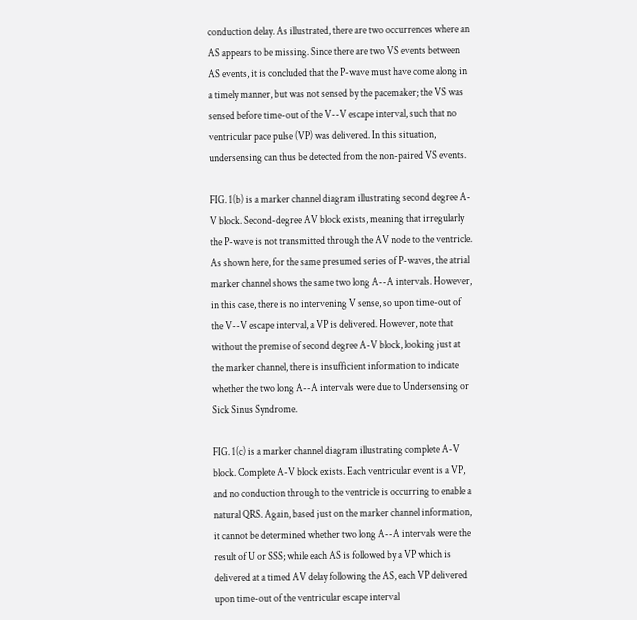conduction delay. As illustrated, there are two occurrences where an AS appears to be missing. Since there are two VS events between AS events, it is concluded that the P-wave must have come along in a timely manner, but was not sensed by the pacemaker; the VS was sensed before time-out of the V--V escape interval, such that no ventricular pace pulse (VP) was delivered. In this situation, undersensing can thus be detected from the non-paired VS events.

FIG. 1(b) is a marker channel diagram illustrating second degree A-V block. Second-degree AV block exists, meaning that irregularly the P-wave is not transmitted through the AV node to the ventricle. As shown here, for the same presumed series of P-waves, the atrial marker channel shows the same two long A--A intervals. However, in this case, there is no intervening V sense, so upon time-out of the V--V escape interval, a VP is delivered. However, note that without the premise of second degree A-V block, looking just at the marker channel, there is insufficient information to indicate whether the two long A--A intervals were due to Undersensing or Sick Sinus Syndrome.

FIG. 1(c) is a marker channel diagram illustrating complete A-V block. Complete A-V block exists. Each ventricular event is a VP, and no conduction through to the ventricle is occurring to enable a natural QRS. Again, based just on the marker channel information, it cannot be determined whether two long A--A intervals were the result of U or SSS; while each AS is followed by a VP which is delivered at a timed AV delay following the AS, each VP delivered upon time-out of the ventricular escape interval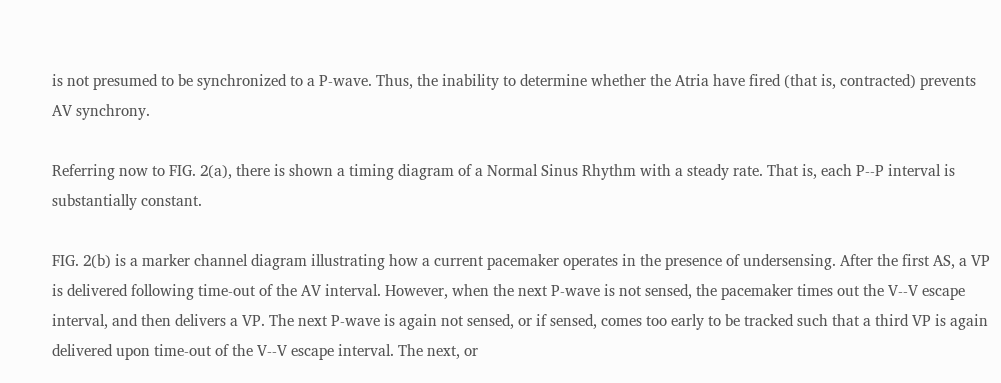is not presumed to be synchronized to a P-wave. Thus, the inability to determine whether the Atria have fired (that is, contracted) prevents AV synchrony.

Referring now to FIG. 2(a), there is shown a timing diagram of a Normal Sinus Rhythm with a steady rate. That is, each P--P interval is substantially constant.

FIG. 2(b) is a marker channel diagram illustrating how a current pacemaker operates in the presence of undersensing. After the first AS, a VP is delivered following time-out of the AV interval. However, when the next P-wave is not sensed, the pacemaker times out the V--V escape interval, and then delivers a VP. The next P-wave is again not sensed, or if sensed, comes too early to be tracked such that a third VP is again delivered upon time-out of the V--V escape interval. The next, or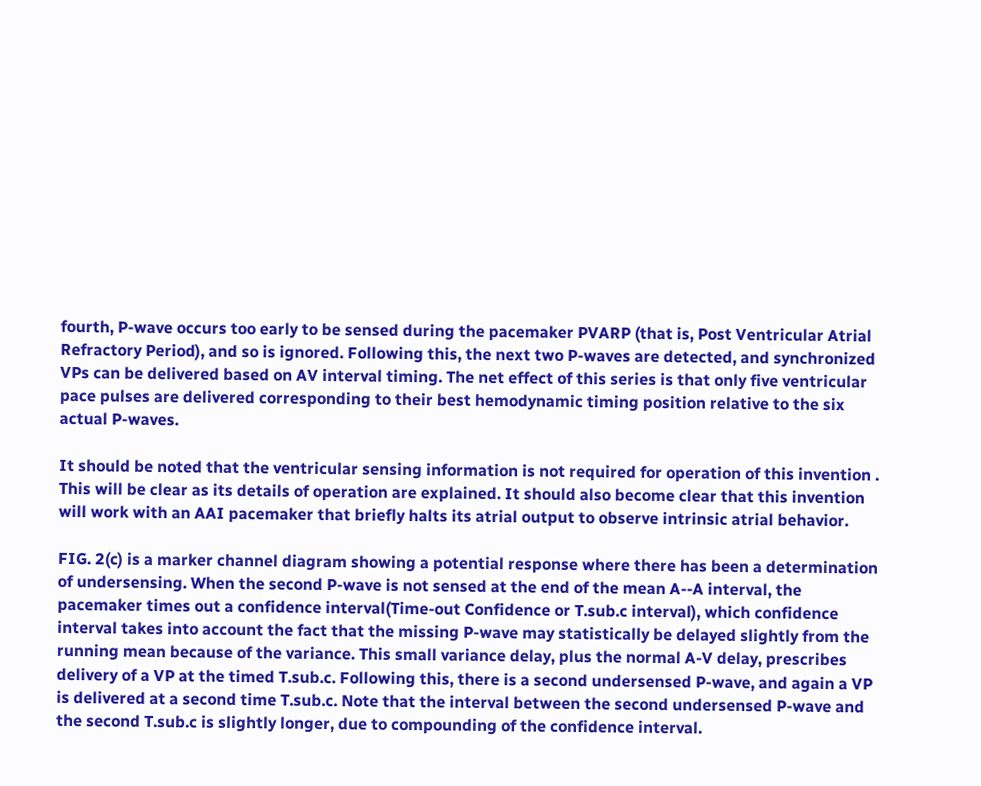fourth, P-wave occurs too early to be sensed during the pacemaker PVARP (that is, Post Ventricular Atrial Refractory Period), and so is ignored. Following this, the next two P-waves are detected, and synchronized VPs can be delivered based on AV interval timing. The net effect of this series is that only five ventricular pace pulses are delivered corresponding to their best hemodynamic timing position relative to the six actual P-waves.

It should be noted that the ventricular sensing information is not required for operation of this invention . This will be clear as its details of operation are explained. It should also become clear that this invention will work with an AAI pacemaker that briefly halts its atrial output to observe intrinsic atrial behavior.

FIG. 2(c) is a marker channel diagram showing a potential response where there has been a determination of undersensing. When the second P-wave is not sensed at the end of the mean A--A interval, the pacemaker times out a confidence interval(Time-out Confidence or T.sub.c interval), which confidence interval takes into account the fact that the missing P-wave may statistically be delayed slightly from the running mean because of the variance. This small variance delay, plus the normal A-V delay, prescribes delivery of a VP at the timed T.sub.c. Following this, there is a second undersensed P-wave, and again a VP is delivered at a second time T.sub.c. Note that the interval between the second undersensed P-wave and the second T.sub.c is slightly longer, due to compounding of the confidence interval.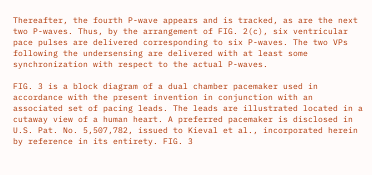Thereafter, the fourth P-wave appears and is tracked, as are the next two P-waves. Thus, by the arrangement of FIG. 2(c), six ventricular pace pulses are delivered corresponding to six P-waves. The two VPs following the undersensing are delivered with at least some synchronization with respect to the actual P-waves.

FIG. 3 is a block diagram of a dual chamber pacemaker used in accordance with the present invention in conjunction with an associated set of pacing leads. The leads are illustrated located in a cutaway view of a human heart. A preferred pacemaker is disclosed in U.S. Pat. No. 5,507,782, issued to Kieval et al., incorporated herein by reference in its entirety. FIG. 3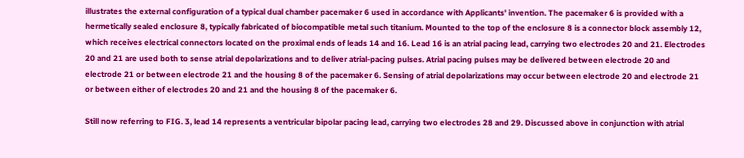illustrates the external configuration of a typical dual chamber pacemaker 6 used in accordance with Applicants' invention. The pacemaker 6 is provided with a hermetically sealed enclosure 8, typically fabricated of biocompatible metal such titanium. Mounted to the top of the enclosure 8 is a connector block assembly 12, which receives electrical connectors located on the proximal ends of leads 14 and 16. Lead 16 is an atrial pacing lead, carrying two electrodes 20 and 21. Electrodes 20 and 21 are used both to sense atrial depolarizations and to deliver atrial-pacing pulses. Atrial pacing pulses may be delivered between electrode 20 and electrode 21 or between electrode 21 and the housing 8 of the pacemaker 6. Sensing of atrial depolarizations may occur between electrode 20 and electrode 21 or between either of electrodes 20 and 21 and the housing 8 of the pacemaker 6.

Still now referring to FIG. 3, lead 14 represents a ventricular bipolar pacing lead, carrying two electrodes 28 and 29. Discussed above in conjunction with atrial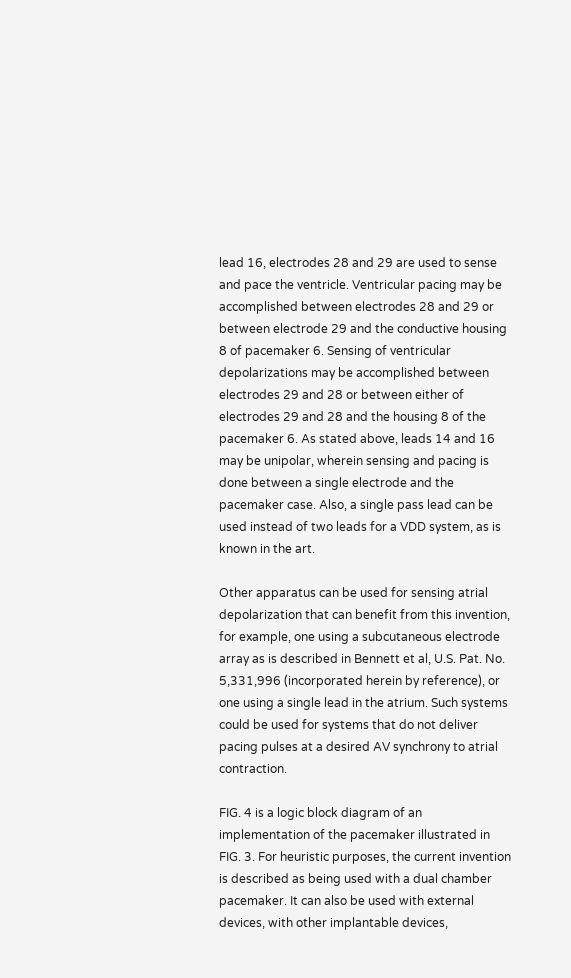lead 16, electrodes 28 and 29 are used to sense and pace the ventricle. Ventricular pacing may be accomplished between electrodes 28 and 29 or between electrode 29 and the conductive housing 8 of pacemaker 6. Sensing of ventricular depolarizations may be accomplished between electrodes 29 and 28 or between either of electrodes 29 and 28 and the housing 8 of the pacemaker 6. As stated above, leads 14 and 16 may be unipolar, wherein sensing and pacing is done between a single electrode and the pacemaker case. Also, a single pass lead can be used instead of two leads for a VDD system, as is known in the art.

Other apparatus can be used for sensing atrial depolarization that can benefit from this invention, for example, one using a subcutaneous electrode array as is described in Bennett et al, U.S. Pat. No. 5,331,996 (incorporated herein by reference), or one using a single lead in the atrium. Such systems could be used for systems that do not deliver pacing pulses at a desired AV synchrony to atrial contraction.

FIG. 4 is a logic block diagram of an implementation of the pacemaker illustrated in FIG. 3. For heuristic purposes, the current invention is described as being used with a dual chamber pacemaker. It can also be used with external devices, with other implantable devices,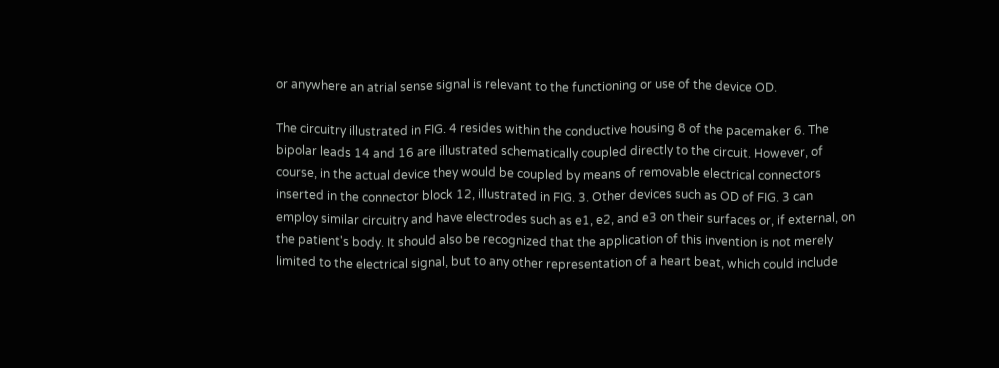or anywhere an atrial sense signal is relevant to the functioning or use of the device OD.

The circuitry illustrated in FIG. 4 resides within the conductive housing 8 of the pacemaker 6. The bipolar leads 14 and 16 are illustrated schematically coupled directly to the circuit. However, of course, in the actual device they would be coupled by means of removable electrical connectors inserted in the connector block 12, illustrated in FIG. 3. Other devices such as OD of FIG. 3 can employ similar circuitry and have electrodes such as e1, e2, and e3 on their surfaces or, if external, on the patient's body. It should also be recognized that the application of this invention is not merely limited to the electrical signal, but to any other representation of a heart beat, which could include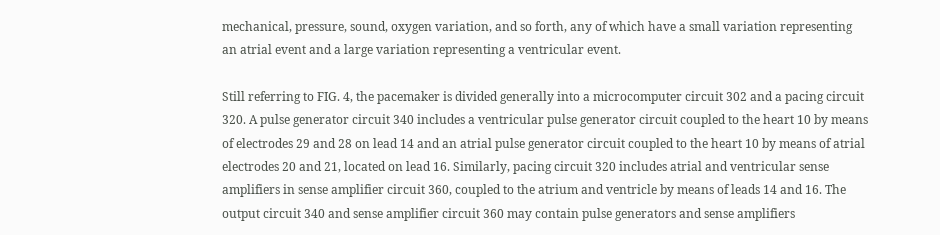mechanical, pressure, sound, oxygen variation, and so forth, any of which have a small variation representing an atrial event and a large variation representing a ventricular event.

Still referring to FIG. 4, the pacemaker is divided generally into a microcomputer circuit 302 and a pacing circuit 320. A pulse generator circuit 340 includes a ventricular pulse generator circuit coupled to the heart 10 by means of electrodes 29 and 28 on lead 14 and an atrial pulse generator circuit coupled to the heart 10 by means of atrial electrodes 20 and 21, located on lead 16. Similarly, pacing circuit 320 includes atrial and ventricular sense amplifiers in sense amplifier circuit 360, coupled to the atrium and ventricle by means of leads 14 and 16. The output circuit 340 and sense amplifier circuit 360 may contain pulse generators and sense amplifiers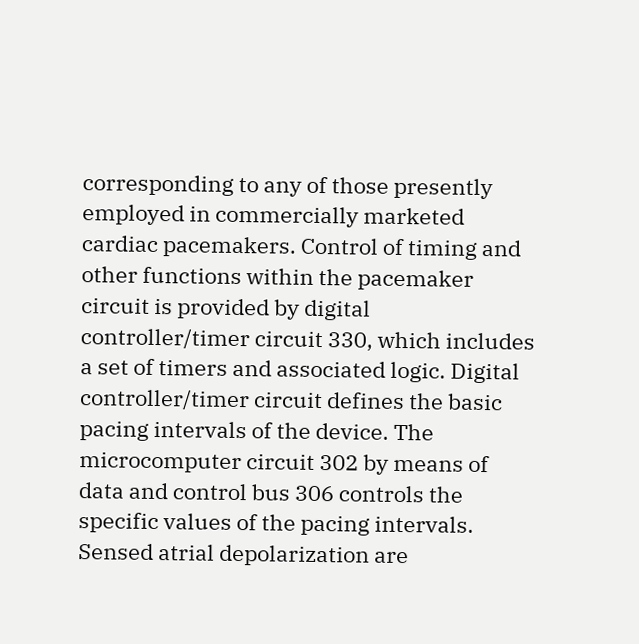corresponding to any of those presently employed in commercially marketed cardiac pacemakers. Control of timing and other functions within the pacemaker circuit is provided by digital controller/timer circuit 330, which includes a set of timers and associated logic. Digital controller/timer circuit defines the basic pacing intervals of the device. The microcomputer circuit 302 by means of data and control bus 306 controls the specific values of the pacing intervals. Sensed atrial depolarization are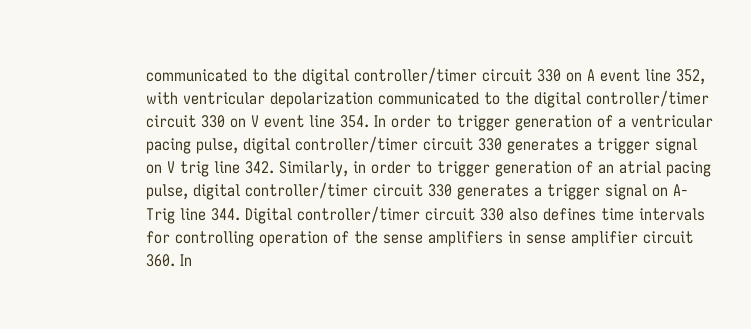communicated to the digital controller/timer circuit 330 on A event line 352, with ventricular depolarization communicated to the digital controller/timer circuit 330 on V event line 354. In order to trigger generation of a ventricular pacing pulse, digital controller/timer circuit 330 generates a trigger signal on V trig line 342. Similarly, in order to trigger generation of an atrial pacing pulse, digital controller/timer circuit 330 generates a trigger signal on A-Trig line 344. Digital controller/timer circuit 330 also defines time intervals for controlling operation of the sense amplifiers in sense amplifier circuit 360. In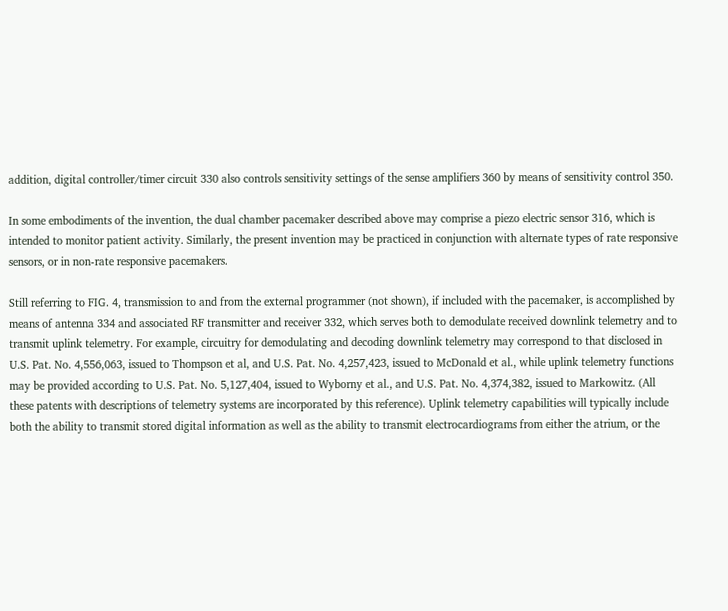addition, digital controller/timer circuit 330 also controls sensitivity settings of the sense amplifiers 360 by means of sensitivity control 350.

In some embodiments of the invention, the dual chamber pacemaker described above may comprise a piezo electric sensor 316, which is intended to monitor patient activity. Similarly, the present invention may be practiced in conjunction with alternate types of rate responsive sensors, or in non-rate responsive pacemakers.

Still referring to FIG. 4, transmission to and from the external programmer (not shown), if included with the pacemaker, is accomplished by means of antenna 334 and associated RF transmitter and receiver 332, which serves both to demodulate received downlink telemetry and to transmit uplink telemetry. For example, circuitry for demodulating and decoding downlink telemetry may correspond to that disclosed in U.S. Pat. No. 4,556,063, issued to Thompson et al, and U.S. Pat. No. 4,257,423, issued to McDonald et al., while uplink telemetry functions may be provided according to U.S. Pat. No. 5,127,404, issued to Wyborny et al., and U.S. Pat. No. 4,374,382, issued to Markowitz. (All these patents with descriptions of telemetry systems are incorporated by this reference). Uplink telemetry capabilities will typically include both the ability to transmit stored digital information as well as the ability to transmit electrocardiograms from either the atrium, or the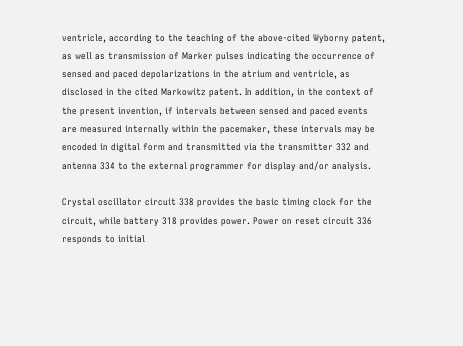ventricle, according to the teaching of the above-cited Wyborny patent, as well as transmission of Marker pulses indicating the occurrence of sensed and paced depolarizations in the atrium and ventricle, as disclosed in the cited Markowitz patent. In addition, in the context of the present invention, if intervals between sensed and paced events are measured internally within the pacemaker, these intervals may be encoded in digital form and transmitted via the transmitter 332 and antenna 334 to the external programmer for display and/or analysis.

Crystal oscillator circuit 338 provides the basic timing clock for the circuit, while battery 318 provides power. Power on reset circuit 336 responds to initial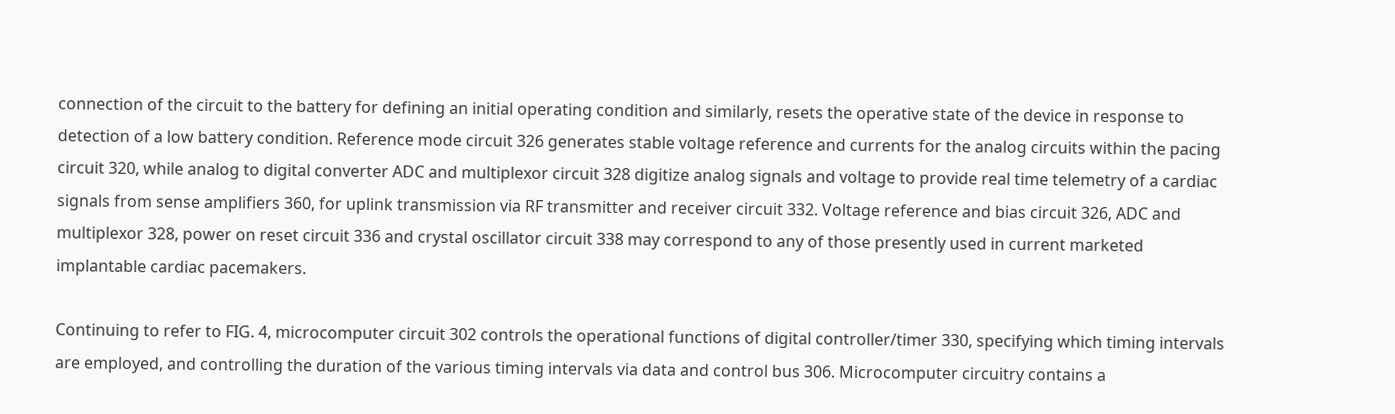connection of the circuit to the battery for defining an initial operating condition and similarly, resets the operative state of the device in response to detection of a low battery condition. Reference mode circuit 326 generates stable voltage reference and currents for the analog circuits within the pacing circuit 320, while analog to digital converter ADC and multiplexor circuit 328 digitize analog signals and voltage to provide real time telemetry of a cardiac signals from sense amplifiers 360, for uplink transmission via RF transmitter and receiver circuit 332. Voltage reference and bias circuit 326, ADC and multiplexor 328, power on reset circuit 336 and crystal oscillator circuit 338 may correspond to any of those presently used in current marketed implantable cardiac pacemakers.

Continuing to refer to FIG. 4, microcomputer circuit 302 controls the operational functions of digital controller/timer 330, specifying which timing intervals are employed, and controlling the duration of the various timing intervals via data and control bus 306. Microcomputer circuitry contains a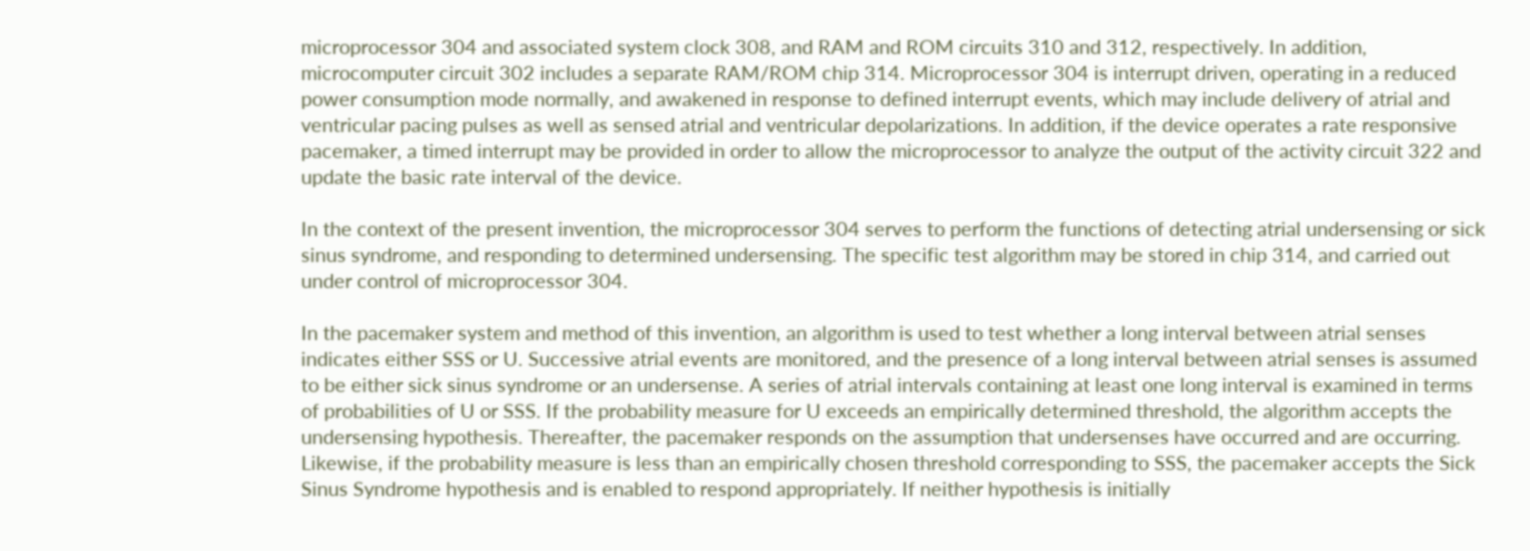microprocessor 304 and associated system clock 308, and RAM and ROM circuits 310 and 312, respectively. In addition, microcomputer circuit 302 includes a separate RAM/ROM chip 314. Microprocessor 304 is interrupt driven, operating in a reduced power consumption mode normally, and awakened in response to defined interrupt events, which may include delivery of atrial and ventricular pacing pulses as well as sensed atrial and ventricular depolarizations. In addition, if the device operates a rate responsive pacemaker, a timed interrupt may be provided in order to allow the microprocessor to analyze the output of the activity circuit 322 and update the basic rate interval of the device.

In the context of the present invention, the microprocessor 304 serves to perform the functions of detecting atrial undersensing or sick sinus syndrome, and responding to determined undersensing. The specific test algorithm may be stored in chip 314, and carried out under control of microprocessor 304.

In the pacemaker system and method of this invention, an algorithm is used to test whether a long interval between atrial senses indicates either SSS or U. Successive atrial events are monitored, and the presence of a long interval between atrial senses is assumed to be either sick sinus syndrome or an undersense. A series of atrial intervals containing at least one long interval is examined in terms of probabilities of U or SSS. If the probability measure for U exceeds an empirically determined threshold, the algorithm accepts the undersensing hypothesis. Thereafter, the pacemaker responds on the assumption that undersenses have occurred and are occurring. Likewise, if the probability measure is less than an empirically chosen threshold corresponding to SSS, the pacemaker accepts the Sick Sinus Syndrome hypothesis and is enabled to respond appropriately. If neither hypothesis is initially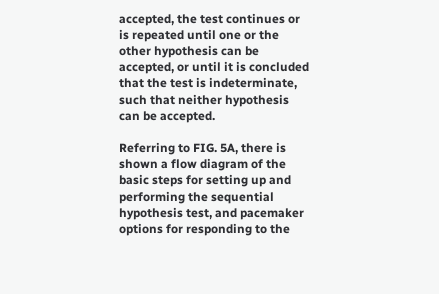accepted, the test continues or is repeated until one or the other hypothesis can be accepted, or until it is concluded that the test is indeterminate, such that neither hypothesis can be accepted.

Referring to FIG. 5A, there is shown a flow diagram of the basic steps for setting up and performing the sequential hypothesis test, and pacemaker options for responding to the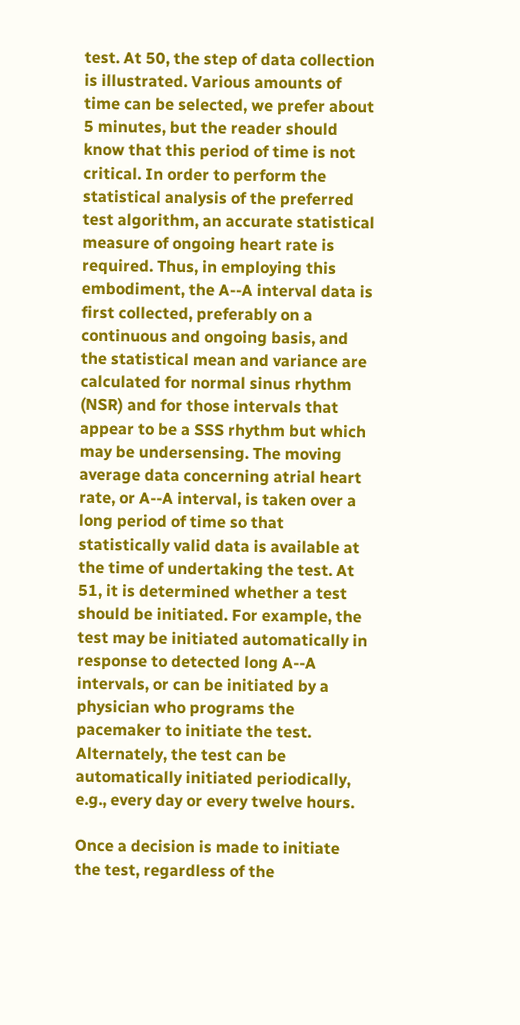test. At 50, the step of data collection is illustrated. Various amounts of time can be selected, we prefer about 5 minutes, but the reader should know that this period of time is not critical. In order to perform the statistical analysis of the preferred test algorithm, an accurate statistical measure of ongoing heart rate is required. Thus, in employing this embodiment, the A--A interval data is first collected, preferably on a continuous and ongoing basis, and the statistical mean and variance are calculated for normal sinus rhythm (NSR) and for those intervals that appear to be a SSS rhythm but which may be undersensing. The moving average data concerning atrial heart rate, or A--A interval, is taken over a long period of time so that statistically valid data is available at the time of undertaking the test. At 51, it is determined whether a test should be initiated. For example, the test may be initiated automatically in response to detected long A--A intervals, or can be initiated by a physician who programs the pacemaker to initiate the test. Alternately, the test can be automatically initiated periodically, e.g., every day or every twelve hours.

Once a decision is made to initiate the test, regardless of the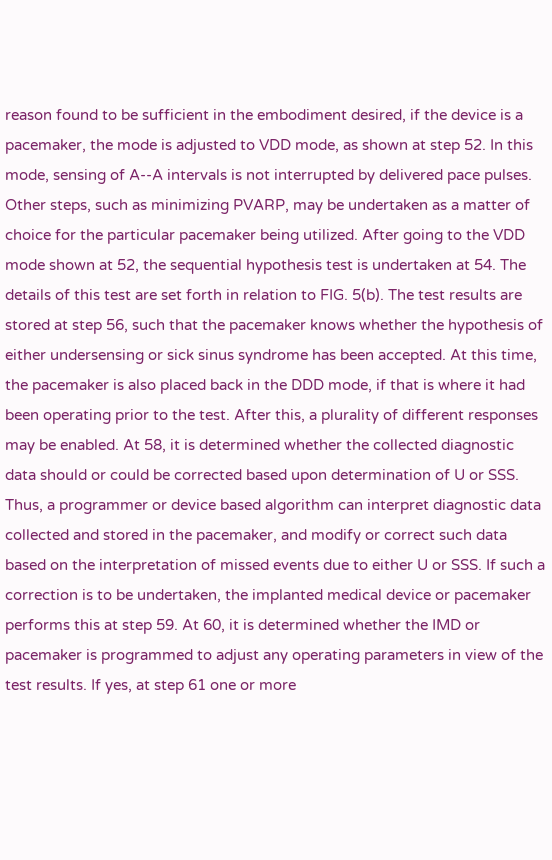reason found to be sufficient in the embodiment desired, if the device is a pacemaker, the mode is adjusted to VDD mode, as shown at step 52. In this mode, sensing of A--A intervals is not interrupted by delivered pace pulses. Other steps, such as minimizing PVARP, may be undertaken as a matter of choice for the particular pacemaker being utilized. After going to the VDD mode shown at 52, the sequential hypothesis test is undertaken at 54. The details of this test are set forth in relation to FIG. 5(b). The test results are stored at step 56, such that the pacemaker knows whether the hypothesis of either undersensing or sick sinus syndrome has been accepted. At this time, the pacemaker is also placed back in the DDD mode, if that is where it had been operating prior to the test. After this, a plurality of different responses may be enabled. At 58, it is determined whether the collected diagnostic data should or could be corrected based upon determination of U or SSS. Thus, a programmer or device based algorithm can interpret diagnostic data collected and stored in the pacemaker, and modify or correct such data based on the interpretation of missed events due to either U or SSS. If such a correction is to be undertaken, the implanted medical device or pacemaker performs this at step 59. At 60, it is determined whether the IMD or pacemaker is programmed to adjust any operating parameters in view of the test results. If yes, at step 61 one or more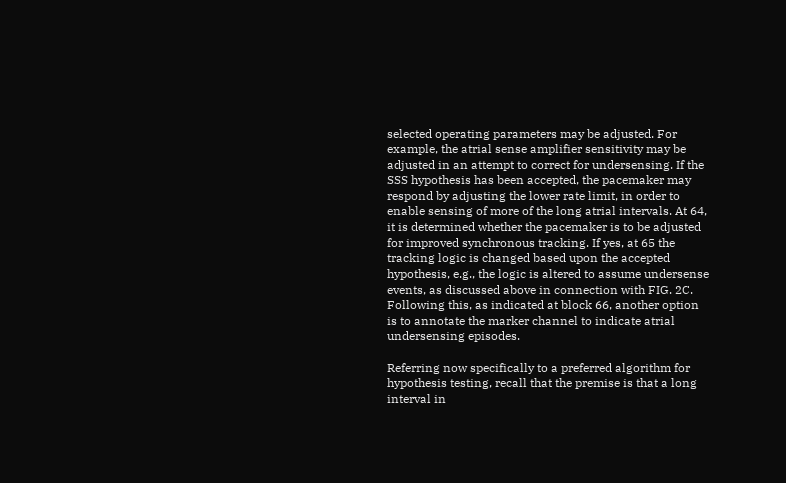selected operating parameters may be adjusted. For example, the atrial sense amplifier sensitivity may be adjusted in an attempt to correct for undersensing. If the SSS hypothesis has been accepted, the pacemaker may respond by adjusting the lower rate limit, in order to enable sensing of more of the long atrial intervals. At 64, it is determined whether the pacemaker is to be adjusted for improved synchronous tracking. If yes, at 65 the tracking logic is changed based upon the accepted hypothesis, e.g., the logic is altered to assume undersense events, as discussed above in connection with FIG. 2C. Following this, as indicated at block 66, another option is to annotate the marker channel to indicate atrial undersensing episodes.

Referring now specifically to a preferred algorithm for hypothesis testing, recall that the premise is that a long interval in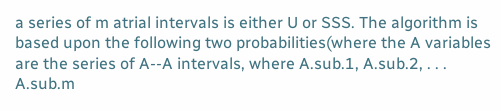a series of m atrial intervals is either U or SSS. The algorithm is based upon the following two probabilities(where the A variables are the series of A--A intervals, where A.sub.1, A.sub.2, . . . A.sub.m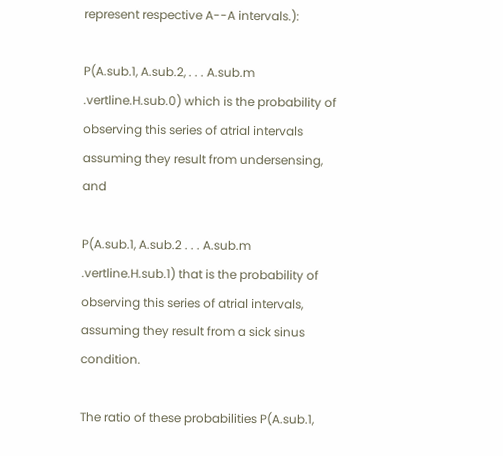represent respective A--A intervals.):

P(A.sub.1, A.sub.2, . . . A.sub.m .vertline.H.sub.0) which is the probability of observing this series of atrial intervals assuming they result from undersensing, and

P(A.sub.1, A.sub.2 . . . A.sub.m .vertline.H.sub.1) that is the probability of observing this series of atrial intervals, assuming they result from a sick sinus condition.

The ratio of these probabilities P(A.sub.1,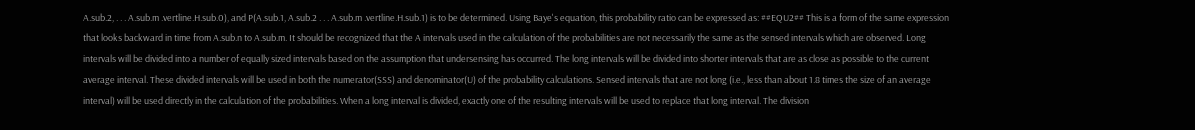A.sub.2, . . . A.sub.m .vertline.H.sub.0), and P(A.sub.1, A.sub.2 . . . A.sub.m .vertline.H.sub.1) is to be determined. Using Baye's equation, this probability ratio can be expressed as: ##EQU2## This is a form of the same expression that looks backward in time from A.sub.n to A.sub.m. It should be recognized that the A intervals used in the calculation of the probabilities are not necessarily the same as the sensed intervals which are observed. Long intervals will be divided into a number of equally sized intervals based on the assumption that undersensing has occurred. The long intervals will be divided into shorter intervals that are as close as possible to the current average interval. These divided intervals will be used in both the numerator(SSS) and denominator(U) of the probability calculations. Sensed intervals that are not long (i.e., less than about 1.8 times the size of an average interval) will be used directly in the calculation of the probabilities. When a long interval is divided, exactly one of the resulting intervals will be used to replace that long interval. The division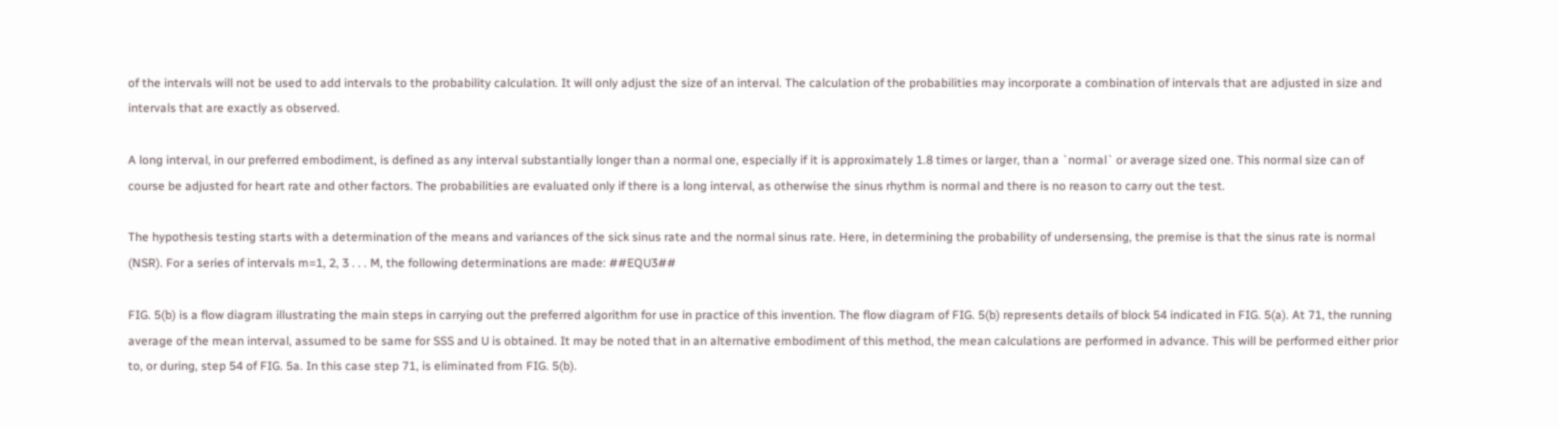of the intervals will not be used to add intervals to the probability calculation. It will only adjust the size of an interval. The calculation of the probabilities may incorporate a combination of intervals that are adjusted in size and intervals that are exactly as observed.

A long interval, in our preferred embodiment, is defined as any interval substantially longer than a normal one, especially if it is approximately 1.8 times or larger, than a `normal` or average sized one. This normal size can of course be adjusted for heart rate and other factors. The probabilities are evaluated only if there is a long interval, as otherwise the sinus rhythm is normal and there is no reason to carry out the test.

The hypothesis testing starts with a determination of the means and variances of the sick sinus rate and the normal sinus rate. Here, in determining the probability of undersensing, the premise is that the sinus rate is normal (NSR). For a series of intervals m=1, 2, 3 . . . M, the following determinations are made: ##EQU3##

FIG. 5(b) is a flow diagram illustrating the main steps in carrying out the preferred algorithm for use in practice of this invention. The flow diagram of FIG. 5(b) represents details of block 54 indicated in FIG. 5(a). At 71, the running average of the mean interval, assumed to be same for SSS and U is obtained. It may be noted that in an alternative embodiment of this method, the mean calculations are performed in advance. This will be performed either prior to, or during, step 54 of FIG. 5a. In this case step 71, is eliminated from FIG. 5(b).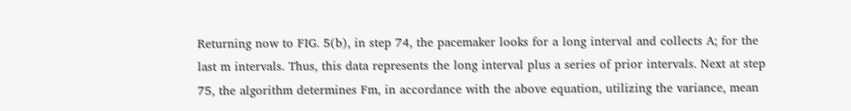Returning now to FIG. 5(b), in step 74, the pacemaker looks for a long interval and collects A; for the last m intervals. Thus, this data represents the long interval plus a series of prior intervals. Next at step 75, the algorithm determines Fm, in accordance with the above equation, utilizing the variance, mean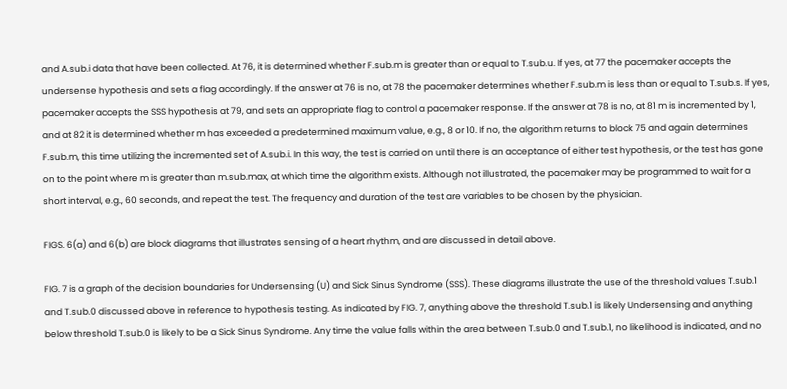and A.sub.i data that have been collected. At 76, it is determined whether F.sub.m is greater than or equal to T.sub.u. If yes, at 77 the pacemaker accepts the undersense hypothesis and sets a flag accordingly. If the answer at 76 is no, at 78 the pacemaker determines whether F.sub.m is less than or equal to T.sub.s. If yes, pacemaker accepts the SSS hypothesis at 79, and sets an appropriate flag to control a pacemaker response. If the answer at 78 is no, at 81 m is incremented by 1, and at 82 it is determined whether m has exceeded a predetermined maximum value, e.g., 8 or 10. If no, the algorithm returns to block 75 and again determines F.sub.m, this time utilizing the incremented set of A.sub.i. In this way, the test is carried on until there is an acceptance of either test hypothesis, or the test has gone on to the point where m is greater than m.sub.max, at which time the algorithm exists. Although not illustrated, the pacemaker may be programmed to wait for a short interval, e.g., 60 seconds, and repeat the test. The frequency and duration of the test are variables to be chosen by the physician.

FIGS. 6(a) and 6(b) are block diagrams that illustrates sensing of a heart rhythm, and are discussed in detail above.

FIG. 7 is a graph of the decision boundaries for Undersensing (U) and Sick Sinus Syndrome (SSS). These diagrams illustrate the use of the threshold values T.sub.1 and T.sub.0 discussed above in reference to hypothesis testing. As indicated by FIG. 7, anything above the threshold T.sub.1 is likely Undersensing and anything below threshold T.sub.0 is likely to be a Sick Sinus Syndrome. Any time the value falls within the area between T.sub.0 and T.sub.1, no likelihood is indicated, and no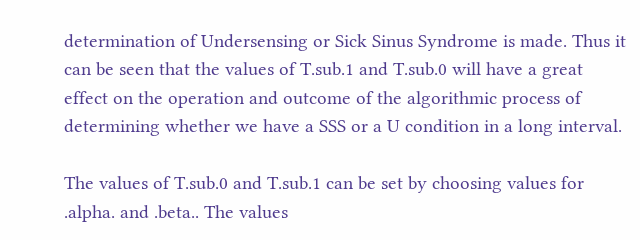determination of Undersensing or Sick Sinus Syndrome is made. Thus it can be seen that the values of T.sub.1 and T.sub.0 will have a great effect on the operation and outcome of the algorithmic process of determining whether we have a SSS or a U condition in a long interval.

The values of T.sub.0 and T.sub.1 can be set by choosing values for .alpha. and .beta.. The values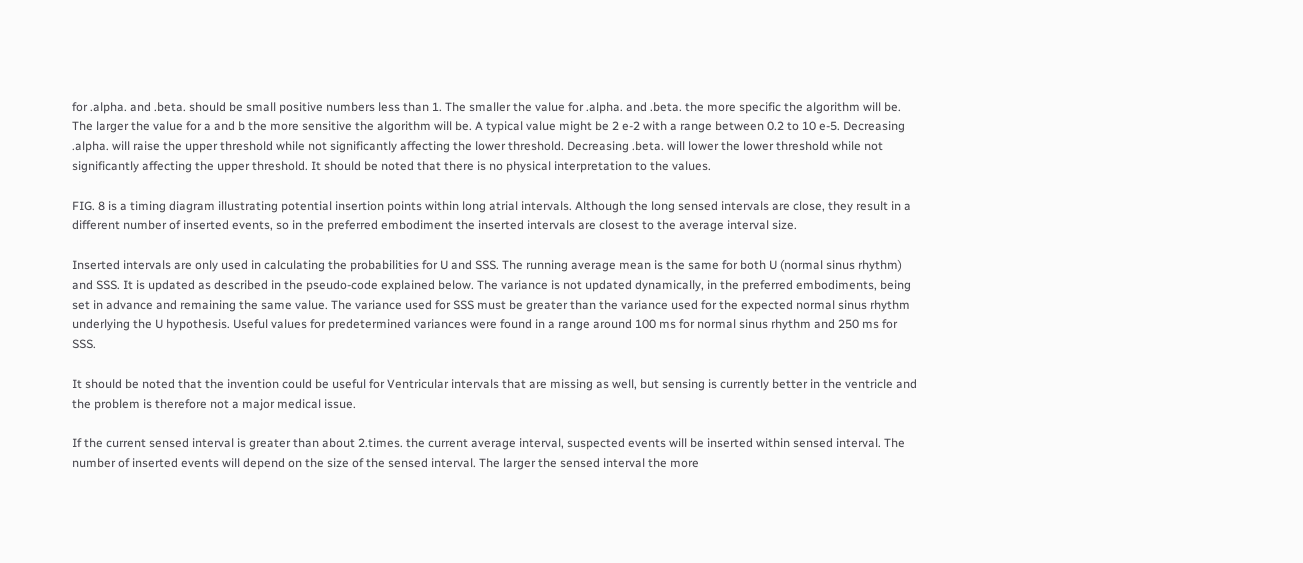for .alpha. and .beta. should be small positive numbers less than 1. The smaller the value for .alpha. and .beta. the more specific the algorithm will be. The larger the value for a and b the more sensitive the algorithm will be. A typical value might be 2 e-2 with a range between 0.2 to 10 e-5. Decreasing .alpha. will raise the upper threshold while not significantly affecting the lower threshold. Decreasing .beta. will lower the lower threshold while not significantly affecting the upper threshold. It should be noted that there is no physical interpretation to the values.

FIG. 8 is a timing diagram illustrating potential insertion points within long atrial intervals. Although the long sensed intervals are close, they result in a different number of inserted events, so in the preferred embodiment the inserted intervals are closest to the average interval size.

Inserted intervals are only used in calculating the probabilities for U and SSS. The running average mean is the same for both U (normal sinus rhythm) and SSS. It is updated as described in the pseudo-code explained below. The variance is not updated dynamically, in the preferred embodiments, being set in advance and remaining the same value. The variance used for SSS must be greater than the variance used for the expected normal sinus rhythm underlying the U hypothesis. Useful values for predetermined variances were found in a range around 100 ms for normal sinus rhythm and 250 ms for SSS.

It should be noted that the invention could be useful for Ventricular intervals that are missing as well, but sensing is currently better in the ventricle and the problem is therefore not a major medical issue.

If the current sensed interval is greater than about 2.times. the current average interval, suspected events will be inserted within sensed interval. The number of inserted events will depend on the size of the sensed interval. The larger the sensed interval the more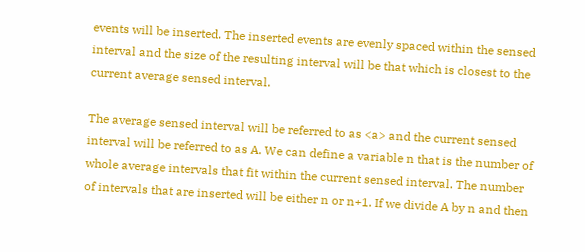events will be inserted. The inserted events are evenly spaced within the sensed interval and the size of the resulting interval will be that which is closest to the current average sensed interval.

The average sensed interval will be referred to as <a> and the current sensed interval will be referred to as A. We can define a variable n that is the number of whole average intervals that fit within the current sensed interval. The number of intervals that are inserted will be either n or n+1. If we divide A by n and then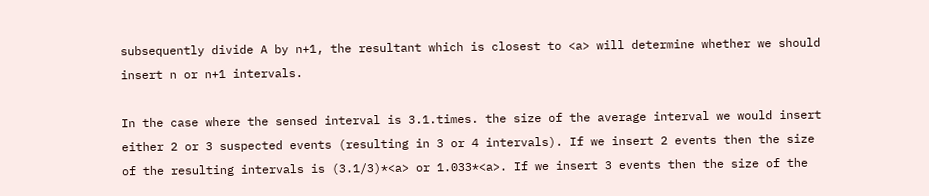subsequently divide A by n+1, the resultant which is closest to <a> will determine whether we should insert n or n+1 intervals.

In the case where the sensed interval is 3.1.times. the size of the average interval we would insert either 2 or 3 suspected events (resulting in 3 or 4 intervals). If we insert 2 events then the size of the resulting intervals is (3.1/3)*<a> or 1.033*<a>. If we insert 3 events then the size of the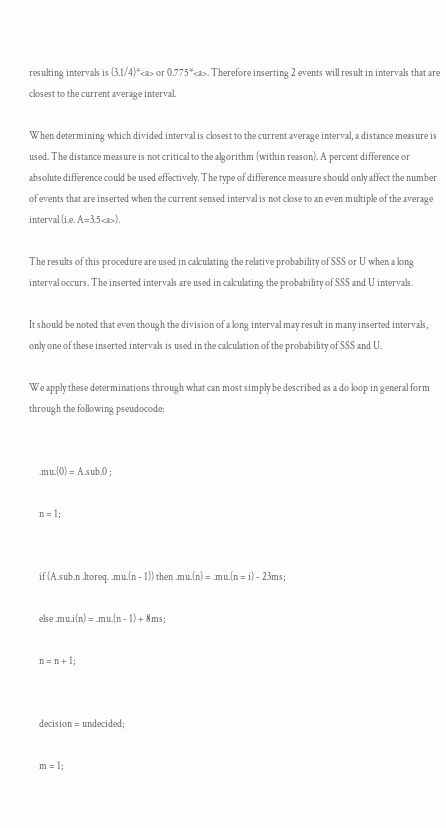resulting intervals is (3.1/4)*<a> or 0.775*<a>. Therefore inserting 2 events will result in intervals that are closest to the current average interval.

When determining which divided interval is closest to the current average interval, a distance measure is used. The distance measure is not critical to the algorithm (within reason). A percent difference or absolute difference could be used effectively. The type of difference measure should only affect the number of events that are inserted when the current sensed interval is not close to an even multiple of the average interval (i.e. A=3.5<a>).

The results of this procedure are used in calculating the relative probability of SSS or U when a long interval occurs. The inserted intervals are used in calculating the probability of SSS and U intervals.

It should be noted that even though the division of a long interval may result in many inserted intervals, only one of these inserted intervals is used in the calculation of the probability of SSS and U.

We apply these determinations through what can most simply be described as a do loop in general form through the following pseudocode:


     .mu.(0) = A.sub.0 ;

     n = 1;


     if (A.sub.n .ltoreq. .mu.(n - 1)) then .mu.(n) = .mu.(n = i) - 23ms;

     else .mu.i(n) = .mu.(n - 1) + 8ms;

     n = n + 1;


     decision = undecided;

     m = 1;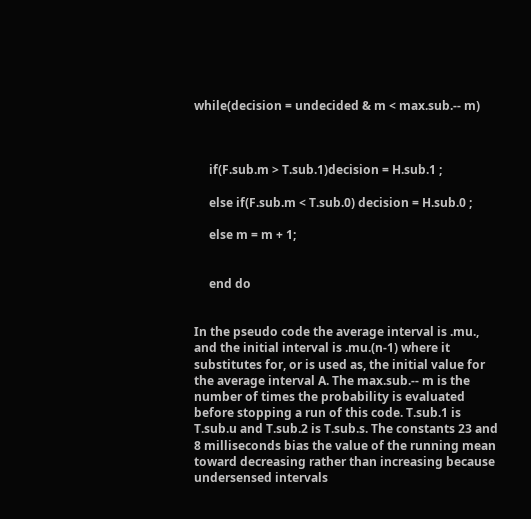while(decision = undecided & m < max.sub.-- m)



     if(F.sub.m > T.sub.1)decision = H.sub.1 ;

     else if(F.sub.m < T.sub.0) decision = H.sub.0 ;

     else m = m + 1;


     end do


In the pseudo code the average interval is .mu., and the initial interval is .mu.(n-1) where it substitutes for, or is used as, the initial value for the average interval A. The max.sub.-- m is the number of times the probability is evaluated before stopping a run of this code. T.sub.1 is T.sub.u and T.sub.2 is T.sub.s. The constants 23 and 8 milliseconds bias the value of the running mean toward decreasing rather than increasing because undersensed intervals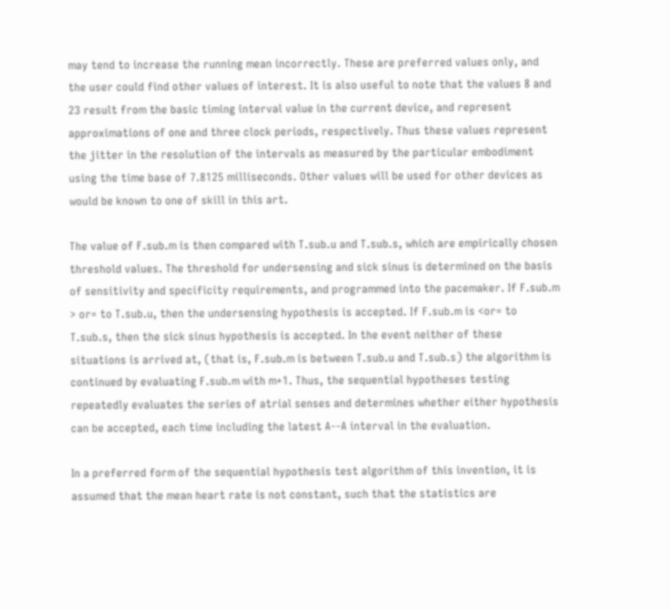may tend to increase the running mean incorrectly. These are preferred values only, and the user could find other values of interest. It is also useful to note that the values 8 and 23 result from the basic timing interval value in the current device, and represent approximations of one and three clock periods, respectively. Thus these values represent the jitter in the resolution of the intervals as measured by the particular embodiment using the time base of 7.8125 milliseconds. Other values will be used for other devices as would be known to one of skill in this art.

The value of F.sub.m is then compared with T.sub.u and T.sub.s, which are empirically chosen threshold values. The threshold for undersensing and sick sinus is determined on the basis of sensitivity and specificity requirements, and programmed into the pacemaker. If F.sub.m > or= to T.sub.u, then the undersensing hypothesis is accepted. If F.sub.m is <or= to T.sub.s, then the sick sinus hypothesis is accepted. In the event neither of these situations is arrived at, (that is, F.sub.m is between T.sub.u and T.sub.s) the algorithm is continued by evaluating F.sub.m with m+1. Thus, the sequential hypotheses testing repeatedly evaluates the series of atrial senses and determines whether either hypothesis can be accepted, each time including the latest A--A interval in the evaluation.

In a preferred form of the sequential hypothesis test algorithm of this invention, it is assumed that the mean heart rate is not constant, such that the statistics are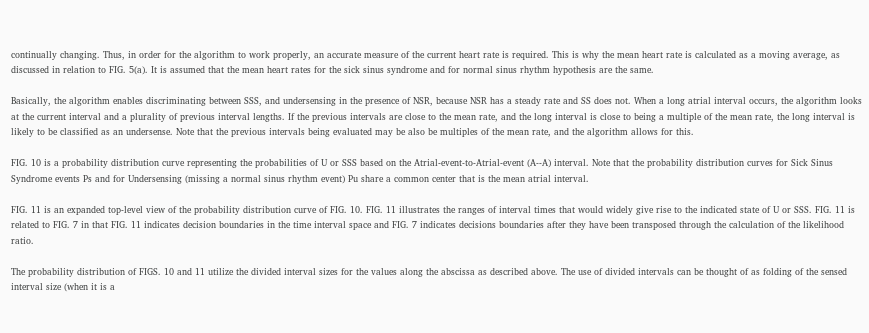continually changing. Thus, in order for the algorithm to work properly, an accurate measure of the current heart rate is required. This is why the mean heart rate is calculated as a moving average, as discussed in relation to FIG. 5(a). It is assumed that the mean heart rates for the sick sinus syndrome and for normal sinus rhythm hypothesis are the same.

Basically, the algorithm enables discriminating between SSS, and undersensing in the presence of NSR, because NSR has a steady rate and SS does not. When a long atrial interval occurs, the algorithm looks at the current interval and a plurality of previous interval lengths. If the previous intervals are close to the mean rate, and the long interval is close to being a multiple of the mean rate, the long interval is likely to be classified as an undersense. Note that the previous intervals being evaluated may be also be multiples of the mean rate, and the algorithm allows for this.

FIG. 10 is a probability distribution curve representing the probabilities of U or SSS based on the Atrial-event-to-Atrial-event (A--A) interval. Note that the probability distribution curves for Sick Sinus Syndrome events Ps and for Undersensing (missing a normal sinus rhythm event) Pu share a common center that is the mean atrial interval.

FIG. 11 is an expanded top-level view of the probability distribution curve of FIG. 10. FIG. 11 illustrates the ranges of interval times that would widely give rise to the indicated state of U or SSS. FIG. 11 is related to FIG. 7 in that FIG. 11 indicates decision boundaries in the time interval space and FIG. 7 indicates decisions boundaries after they have been transposed through the calculation of the likelihood ratio.

The probability distribution of FIGS. 10 and 11 utilize the divided interval sizes for the values along the abscissa as described above. The use of divided intervals can be thought of as folding of the sensed interval size (when it is a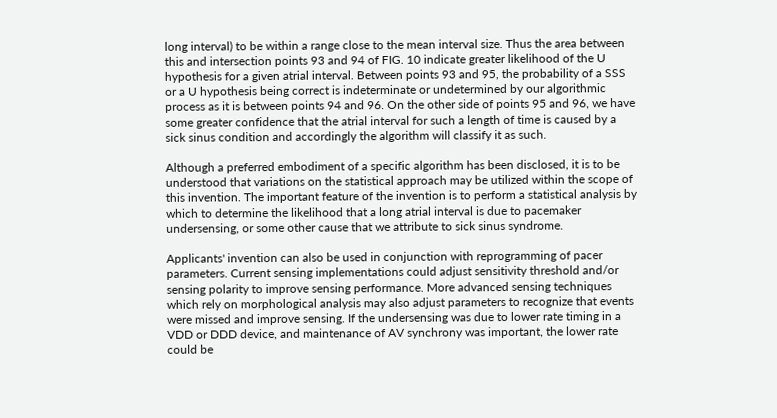long interval) to be within a range close to the mean interval size. Thus the area between this and intersection points 93 and 94 of FIG. 10 indicate greater likelihood of the U hypothesis for a given atrial interval. Between points 93 and 95, the probability of a SSS or a U hypothesis being correct is indeterminate or undetermined by our algorithmic process as it is between points 94 and 96. On the other side of points 95 and 96, we have some greater confidence that the atrial interval for such a length of time is caused by a sick sinus condition and accordingly the algorithm will classify it as such.

Although a preferred embodiment of a specific algorithm has been disclosed, it is to be understood that variations on the statistical approach may be utilized within the scope of this invention. The important feature of the invention is to perform a statistical analysis by which to determine the likelihood that a long atrial interval is due to pacemaker undersensing, or some other cause that we attribute to sick sinus syndrome.

Applicants' invention can also be used in conjunction with reprogramming of pacer parameters. Current sensing implementations could adjust sensitivity threshold and/or sensing polarity to improve sensing performance. More advanced sensing techniques which rely on morphological analysis may also adjust parameters to recognize that events were missed and improve sensing. If the undersensing was due to lower rate timing in a VDD or DDD device, and maintenance of AV synchrony was important, the lower rate could be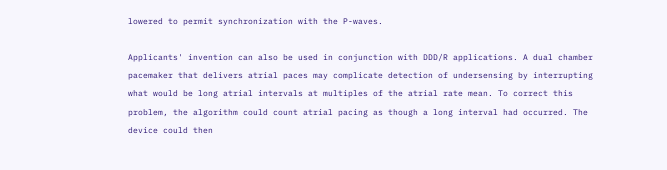lowered to permit synchronization with the P-waves.

Applicants' invention can also be used in conjunction with DDD/R applications. A dual chamber pacemaker that delivers atrial paces may complicate detection of undersensing by interrupting what would be long atrial intervals at multiples of the atrial rate mean. To correct this problem, the algorithm could count atrial pacing as though a long interval had occurred. The device could then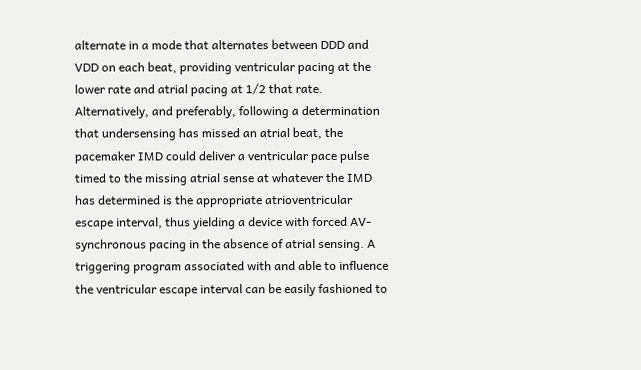alternate in a mode that alternates between DDD and VDD on each beat, providing ventricular pacing at the lower rate and atrial pacing at 1/2 that rate. Alternatively, and preferably, following a determination that undersensing has missed an atrial beat, the pacemaker IMD could deliver a ventricular pace pulse timed to the missing atrial sense at whatever the IMD has determined is the appropriate atrioventricular escape interval, thus yielding a device with forced AV-synchronous pacing in the absence of atrial sensing. A triggering program associated with and able to influence the ventricular escape interval can be easily fashioned to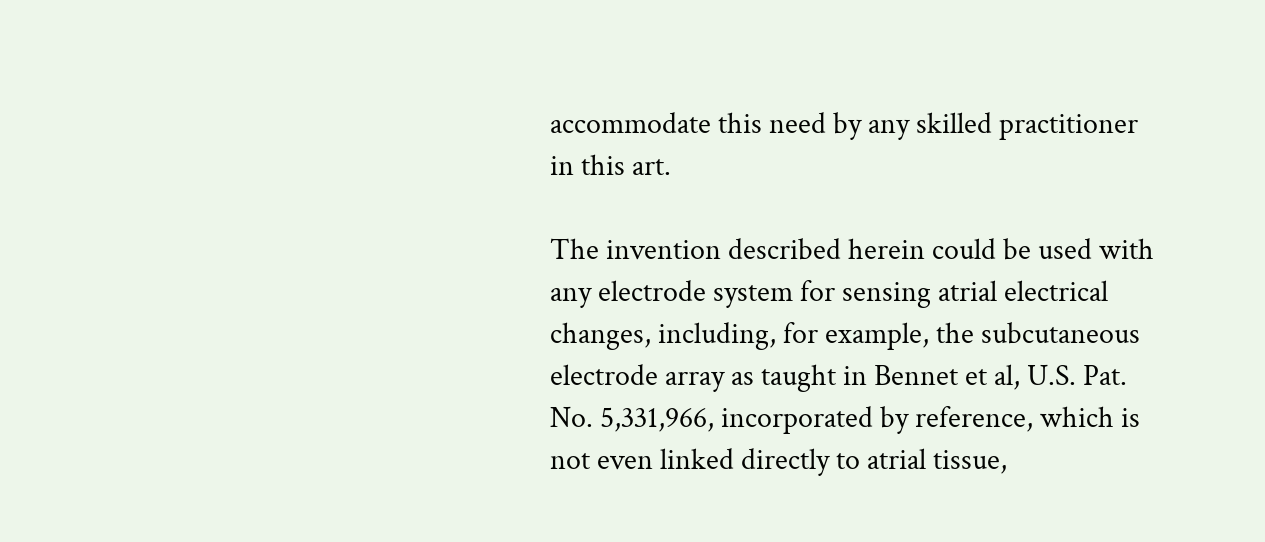accommodate this need by any skilled practitioner in this art.

The invention described herein could be used with any electrode system for sensing atrial electrical changes, including, for example, the subcutaneous electrode array as taught in Bennet et al, U.S. Pat. No. 5,331,966, incorporated by reference, which is not even linked directly to atrial tissue,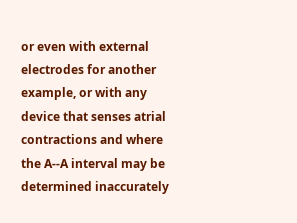or even with external electrodes for another example, or with any device that senses atrial contractions and where the A--A interval may be determined inaccurately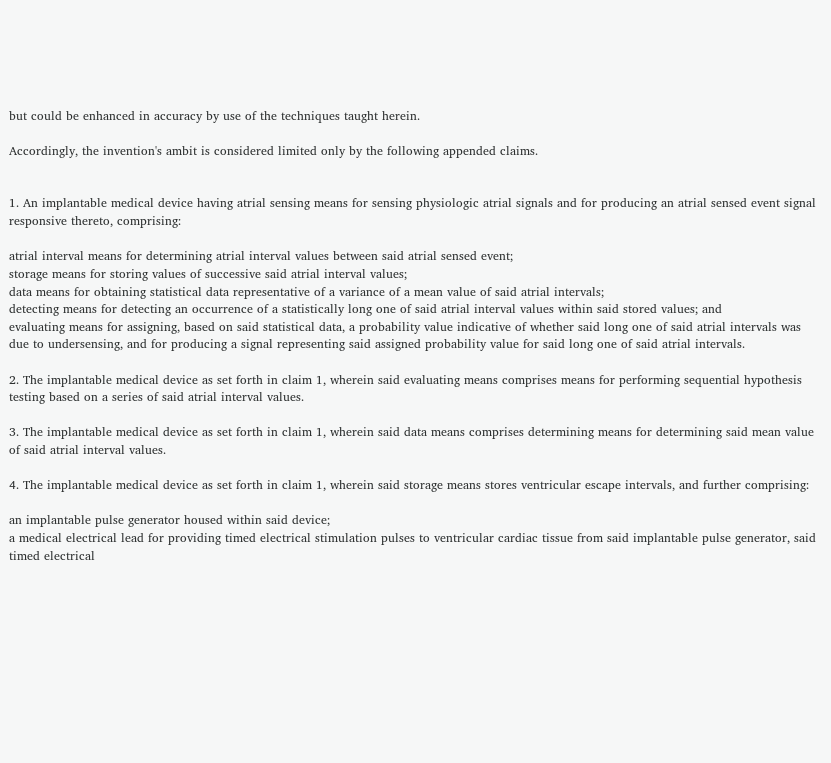but could be enhanced in accuracy by use of the techniques taught herein.

Accordingly, the invention's ambit is considered limited only by the following appended claims.


1. An implantable medical device having atrial sensing means for sensing physiologic atrial signals and for producing an atrial sensed event signal responsive thereto, comprising:

atrial interval means for determining atrial interval values between said atrial sensed event;
storage means for storing values of successive said atrial interval values;
data means for obtaining statistical data representative of a variance of a mean value of said atrial intervals;
detecting means for detecting an occurrence of a statistically long one of said atrial interval values within said stored values; and
evaluating means for assigning, based on said statistical data, a probability value indicative of whether said long one of said atrial intervals was due to undersensing, and for producing a signal representing said assigned probability value for said long one of said atrial intervals.

2. The implantable medical device as set forth in claim 1, wherein said evaluating means comprises means for performing sequential hypothesis testing based on a series of said atrial interval values.

3. The implantable medical device as set forth in claim 1, wherein said data means comprises determining means for determining said mean value of said atrial interval values.

4. The implantable medical device as set forth in claim 1, wherein said storage means stores ventricular escape intervals, and further comprising:

an implantable pulse generator housed within said device;
a medical electrical lead for providing timed electrical stimulation pulses to ventricular cardiac tissue from said implantable pulse generator, said timed electrical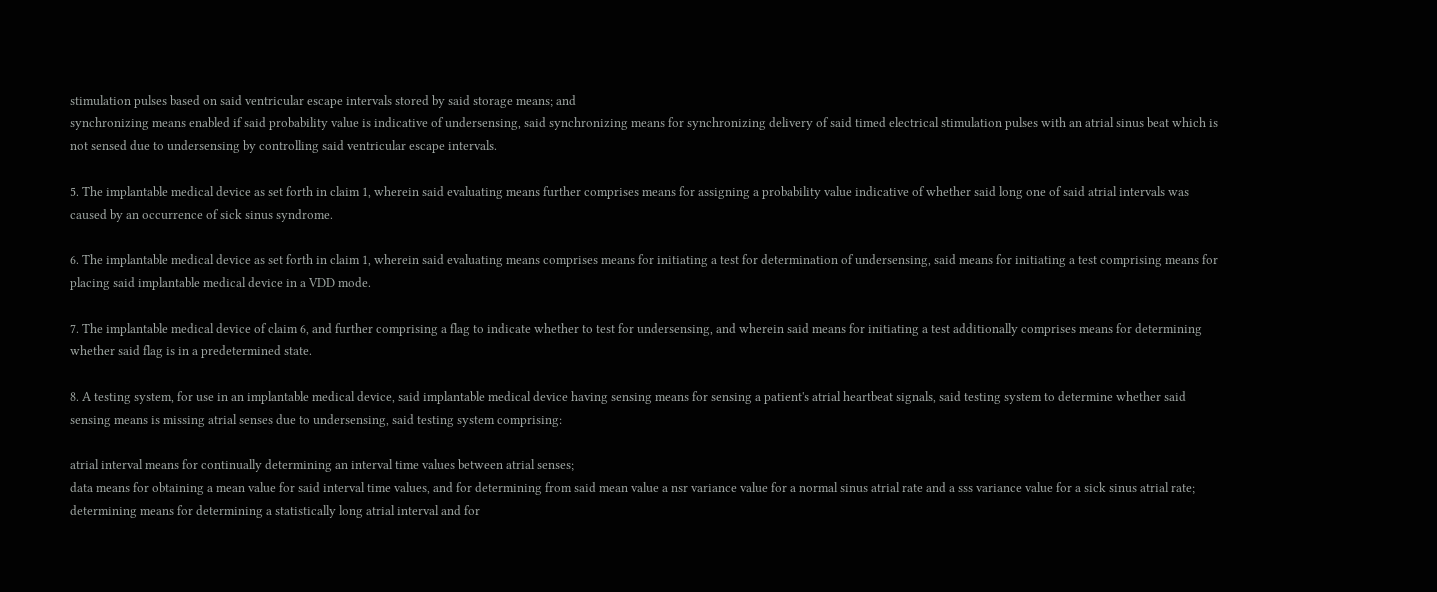stimulation pulses based on said ventricular escape intervals stored by said storage means; and
synchronizing means enabled if said probability value is indicative of undersensing, said synchronizing means for synchronizing delivery of said timed electrical stimulation pulses with an atrial sinus beat which is not sensed due to undersensing by controlling said ventricular escape intervals.

5. The implantable medical device as set forth in claim 1, wherein said evaluating means further comprises means for assigning a probability value indicative of whether said long one of said atrial intervals was caused by an occurrence of sick sinus syndrome.

6. The implantable medical device as set forth in claim 1, wherein said evaluating means comprises means for initiating a test for determination of undersensing, said means for initiating a test comprising means for placing said implantable medical device in a VDD mode.

7. The implantable medical device of claim 6, and further comprising a flag to indicate whether to test for undersensing, and wherein said means for initiating a test additionally comprises means for determining whether said flag is in a predetermined state.

8. A testing system, for use in an implantable medical device, said implantable medical device having sensing means for sensing a patient's atrial heartbeat signals, said testing system to determine whether said sensing means is missing atrial senses due to undersensing, said testing system comprising:

atrial interval means for continually determining an interval time values between atrial senses;
data means for obtaining a mean value for said interval time values, and for determining from said mean value a nsr variance value for a normal sinus atrial rate and a sss variance value for a sick sinus atrial rate;
determining means for determining a statistically long atrial interval and for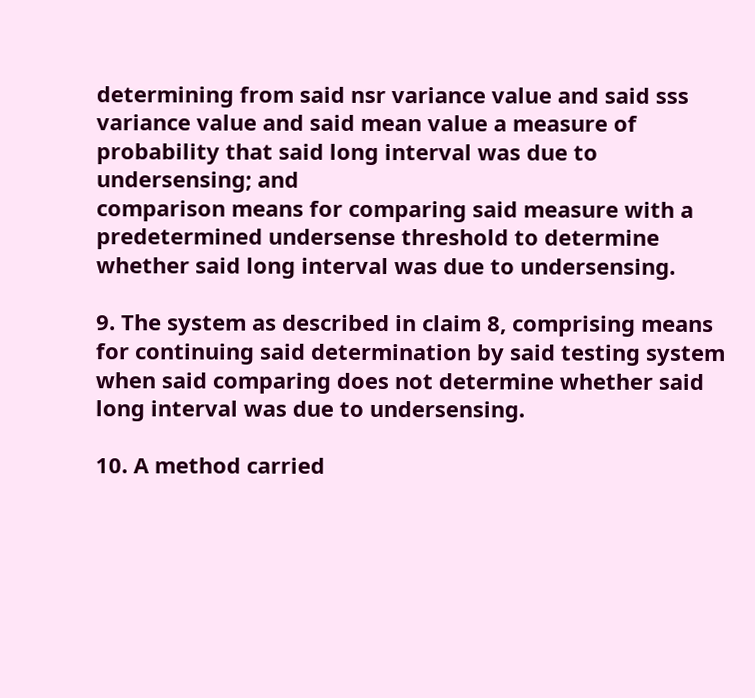determining from said nsr variance value and said sss variance value and said mean value a measure of probability that said long interval was due to undersensing; and
comparison means for comparing said measure with a predetermined undersense threshold to determine whether said long interval was due to undersensing.

9. The system as described in claim 8, comprising means for continuing said determination by said testing system when said comparing does not determine whether said long interval was due to undersensing.

10. A method carried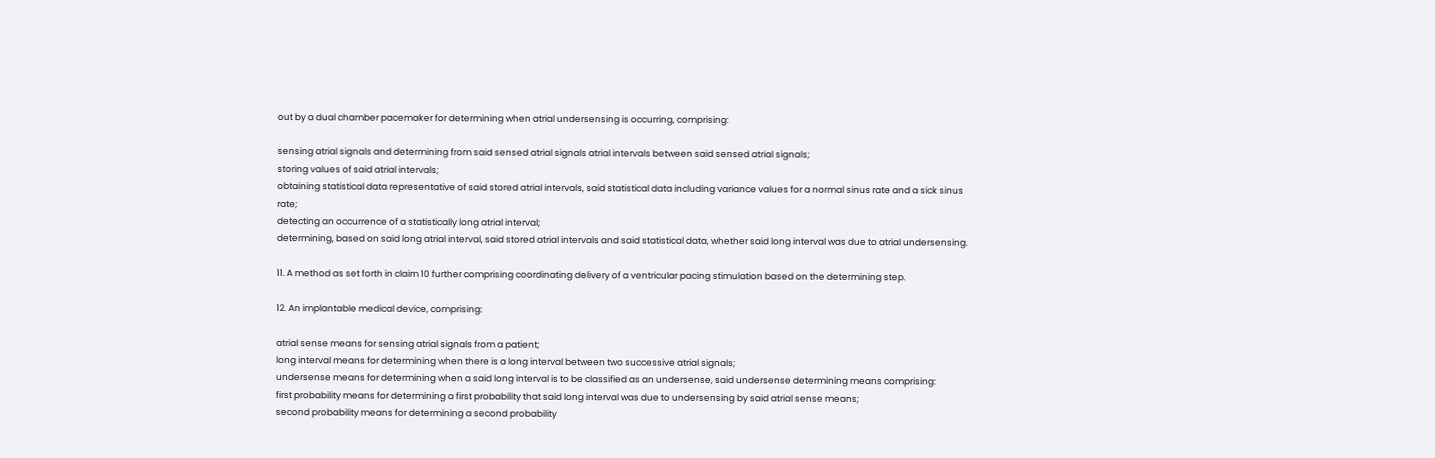out by a dual chamber pacemaker for determining when atrial undersensing is occurring, comprising:

sensing atrial signals and determining from said sensed atrial signals atrial intervals between said sensed atrial signals;
storing values of said atrial intervals;
obtaining statistical data representative of said stored atrial intervals, said statistical data including variance values for a normal sinus rate and a sick sinus rate;
detecting an occurrence of a statistically long atrial interval;
determining, based on said long atrial interval, said stored atrial intervals and said statistical data, whether said long interval was due to atrial undersensing.

11. A method as set forth in claim 10 further comprising coordinating delivery of a ventricular pacing stimulation based on the determining step.

12. An implantable medical device, comprising:

atrial sense means for sensing atrial signals from a patient;
long interval means for determining when there is a long interval between two successive atrial signals;
undersense means for determining when a said long interval is to be classified as an undersense, said undersense determining means comprising:
first probability means for determining a first probability that said long interval was due to undersensing by said atrial sense means;
second probability means for determining a second probability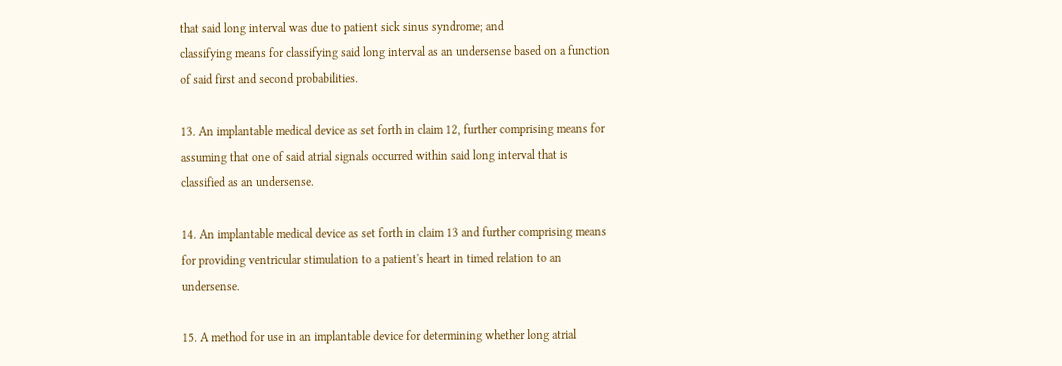that said long interval was due to patient sick sinus syndrome; and
classifying means for classifying said long interval as an undersense based on a function of said first and second probabilities.

13. An implantable medical device as set forth in claim 12, further comprising means for assuming that one of said atrial signals occurred within said long interval that is classified as an undersense.

14. An implantable medical device as set forth in claim 13 and further comprising means for providing ventricular stimulation to a patient's heart in timed relation to an undersense.

15. A method for use in an implantable device for determining whether long atrial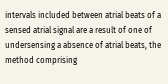intervals included between atrial beats of a sensed atrial signal are a result of one of undersensing a absence of atrial beats, the method comprising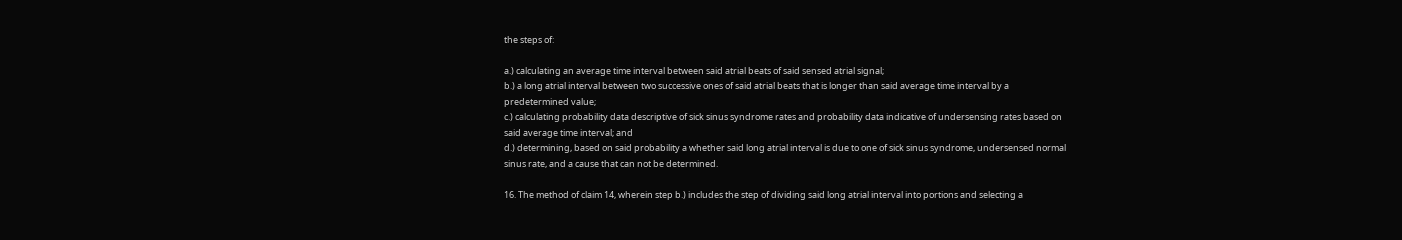the steps of:

a.) calculating an average time interval between said atrial beats of said sensed atrial signal;
b.) a long atrial interval between two successive ones of said atrial beats that is longer than said average time interval by a predetermined value;
c.) calculating probability data descriptive of sick sinus syndrome rates and probability data indicative of undersensing rates based on said average time interval; and
d.) determining, based on said probability a whether said long atrial interval is due to one of sick sinus syndrome, undersensed normal sinus rate, and a cause that can not be determined.

16. The method of claim 14, wherein step b.) includes the step of dividing said long atrial interval into portions and selecting a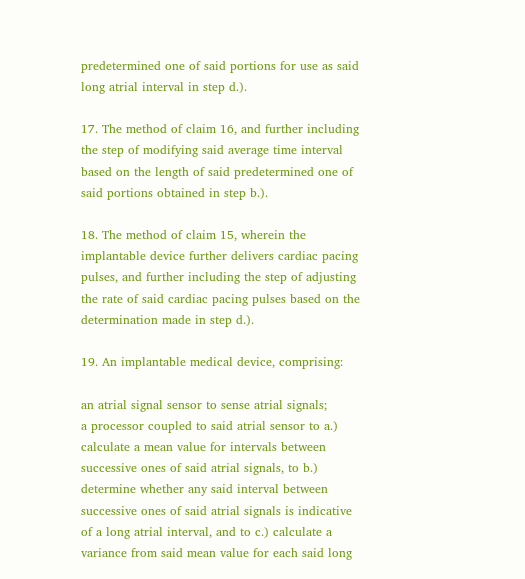predetermined one of said portions for use as said long atrial interval in step d.).

17. The method of claim 16, and further including the step of modifying said average time interval based on the length of said predetermined one of said portions obtained in step b.).

18. The method of claim 15, wherein the implantable device further delivers cardiac pacing pulses, and further including the step of adjusting the rate of said cardiac pacing pulses based on the determination made in step d.).

19. An implantable medical device, comprising:

an atrial signal sensor to sense atrial signals;
a processor coupled to said atrial sensor to a.) calculate a mean value for intervals between successive ones of said atrial signals, to b.) determine whether any said interval between successive ones of said atrial signals is indicative of a long atrial interval, and to c.) calculate a variance from said mean value for each said long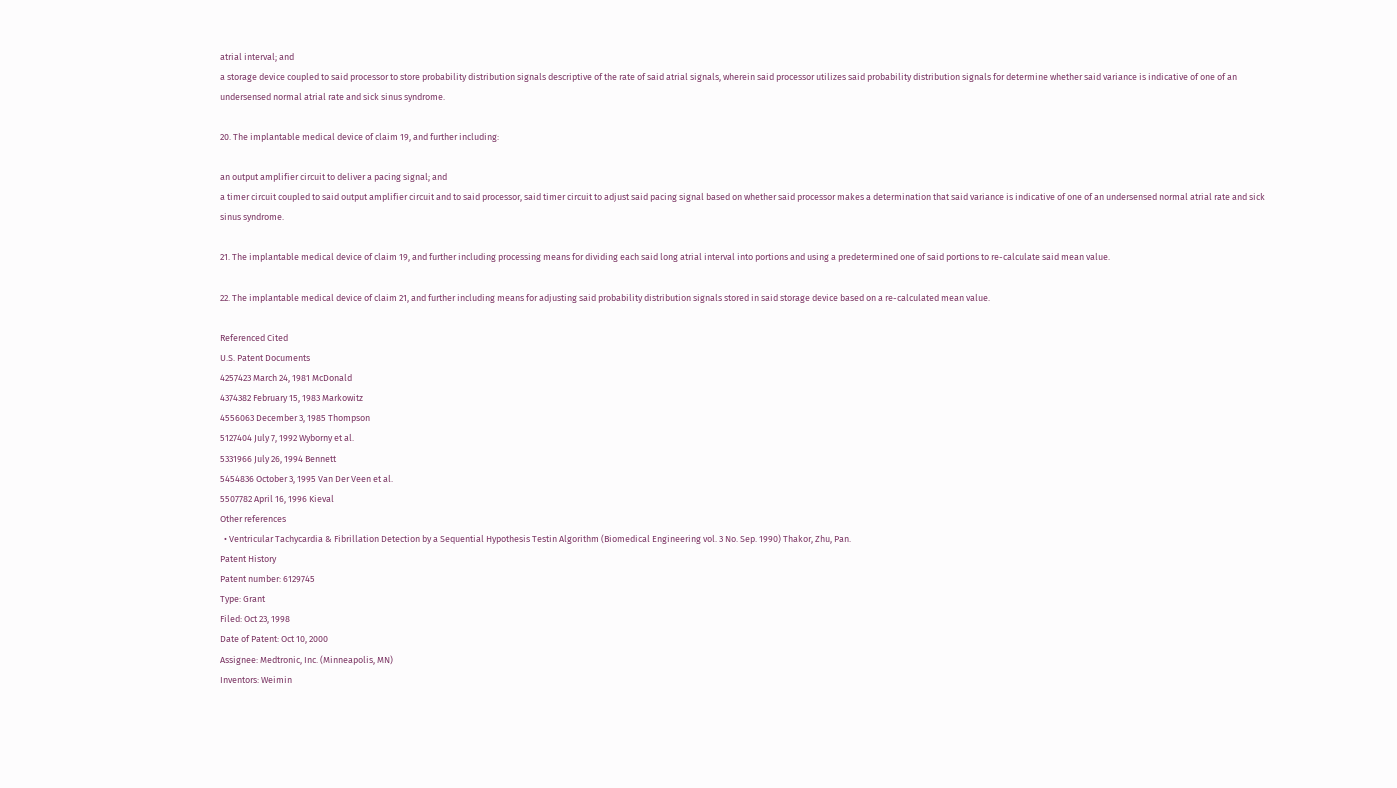atrial interval; and
a storage device coupled to said processor to store probability distribution signals descriptive of the rate of said atrial signals, wherein said processor utilizes said probability distribution signals for determine whether said variance is indicative of one of an undersensed normal atrial rate and sick sinus syndrome.

20. The implantable medical device of claim 19, and further including:

an output amplifier circuit to deliver a pacing signal; and
a timer circuit coupled to said output amplifier circuit and to said processor, said timer circuit to adjust said pacing signal based on whether said processor makes a determination that said variance is indicative of one of an undersensed normal atrial rate and sick sinus syndrome.

21. The implantable medical device of claim 19, and further including processing means for dividing each said long atrial interval into portions and using a predetermined one of said portions to re-calculate said mean value.

22. The implantable medical device of claim 21, and further including means for adjusting said probability distribution signals stored in said storage device based on a re-calculated mean value.

Referenced Cited
U.S. Patent Documents
4257423 March 24, 1981 McDonald
4374382 February 15, 1983 Markowitz
4556063 December 3, 1985 Thompson
5127404 July 7, 1992 Wyborny et al.
5331966 July 26, 1994 Bennett
5454836 October 3, 1995 Van Der Veen et al.
5507782 April 16, 1996 Kieval
Other references
  • Ventricular Tachycardia & Fibrillation Detection by a Sequential Hypothesis Testin Algorithm (Biomedical Engineering vol. 3 No. Sep. 1990) Thakor, Zhu, Pan.
Patent History
Patent number: 6129745
Type: Grant
Filed: Oct 23, 1998
Date of Patent: Oct 10, 2000
Assignee: Medtronic, Inc. (Minneapolis, MN)
Inventors: Weimin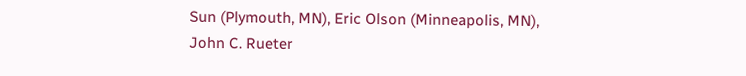Sun (Plymouth, MN), Eric Olson (Minneapolis, MN), John C. Rueter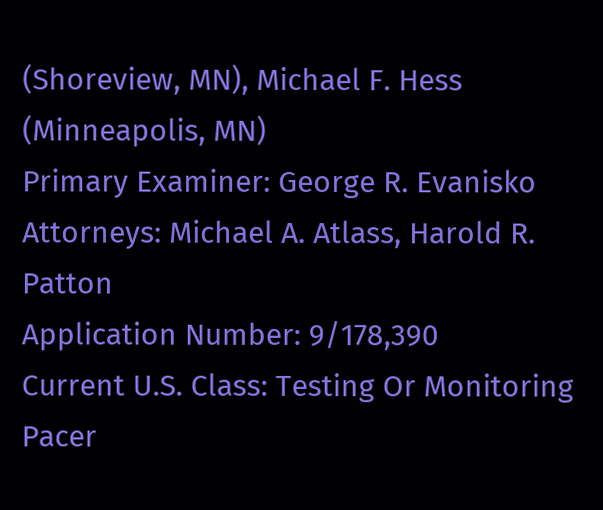(Shoreview, MN), Michael F. Hess (Minneapolis, MN)
Primary Examiner: George R. Evanisko
Attorneys: Michael A. Atlass, Harold R. Patton
Application Number: 9/178,390
Current U.S. Class: Testing Or Monitoring Pacer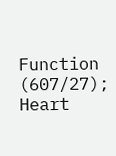Function (607/27); Heart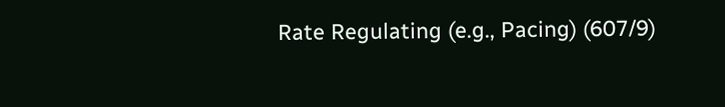Rate Regulating (e.g., Pacing) (607/9)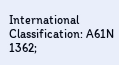International Classification: A61N 1362;